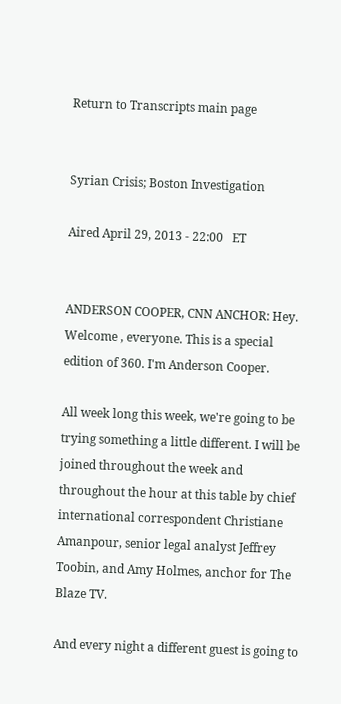Return to Transcripts main page


Syrian Crisis; Boston Investigation

Aired April 29, 2013 - 22:00   ET


ANDERSON COOPER, CNN ANCHOR: Hey. Welcome , everyone. This is a special edition of 360. I'm Anderson Cooper.

All week long this week, we're going to be trying something a little different. I will be joined throughout the week and throughout the hour at this table by chief international correspondent Christiane Amanpour, senior legal analyst Jeffrey Toobin, and Amy Holmes, anchor for The Blaze TV.

And every night a different guest is going to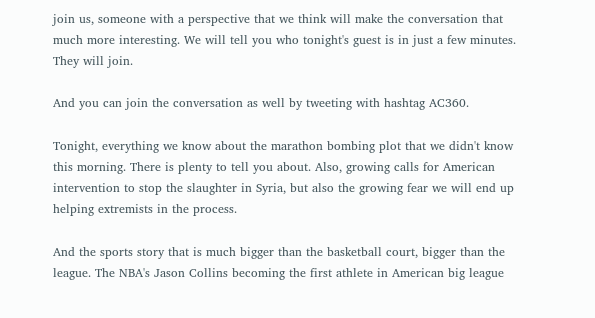join us, someone with a perspective that we think will make the conversation that much more interesting. We will tell you who tonight's guest is in just a few minutes. They will join.

And you can join the conversation as well by tweeting with hashtag AC360.

Tonight, everything we know about the marathon bombing plot that we didn't know this morning. There is plenty to tell you about. Also, growing calls for American intervention to stop the slaughter in Syria, but also the growing fear we will end up helping extremists in the process.

And the sports story that is much bigger than the basketball court, bigger than the league. The NBA's Jason Collins becoming the first athlete in American big league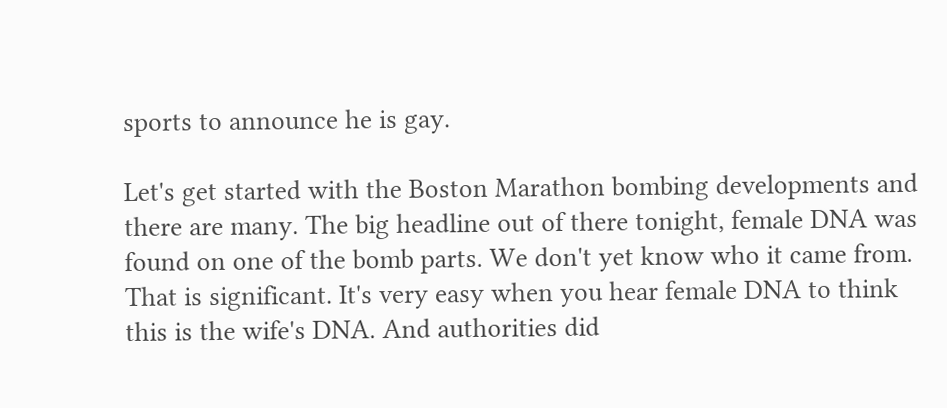sports to announce he is gay.

Let's get started with the Boston Marathon bombing developments and there are many. The big headline out of there tonight, female DNA was found on one of the bomb parts. We don't yet know who it came from. That is significant. It's very easy when you hear female DNA to think this is the wife's DNA. And authorities did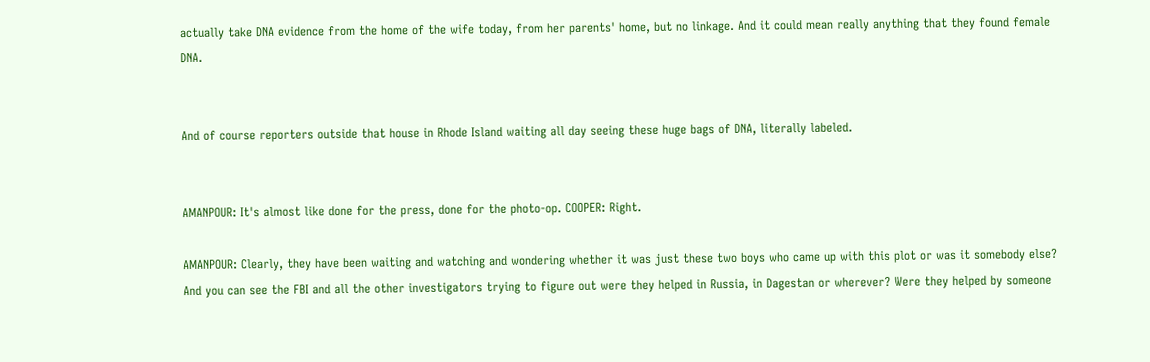actually take DNA evidence from the home of the wife today, from her parents' home, but no linkage. And it could mean really anything that they found female DNA.


And of course reporters outside that house in Rhode Island waiting all day seeing these huge bags of DNA, literally labeled.


AMANPOUR: It's almost like done for the press, done for the photo-op. COOPER: Right.

AMANPOUR: Clearly, they have been waiting and watching and wondering whether it was just these two boys who came up with this plot or was it somebody else? And you can see the FBI and all the other investigators trying to figure out were they helped in Russia, in Dagestan or wherever? Were they helped by someone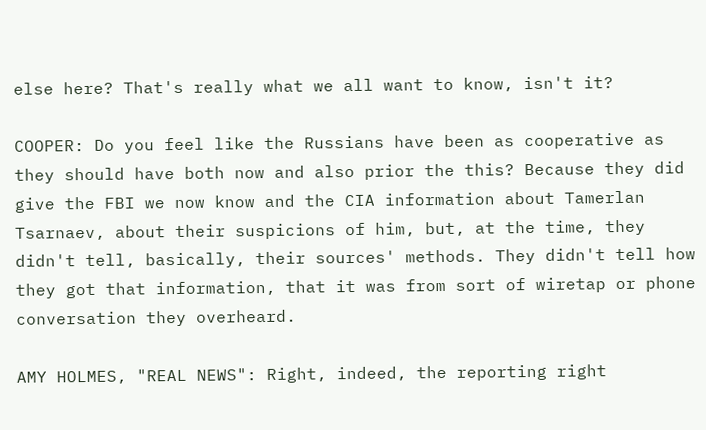else here? That's really what we all want to know, isn't it?

COOPER: Do you feel like the Russians have been as cooperative as they should have both now and also prior the this? Because they did give the FBI we now know and the CIA information about Tamerlan Tsarnaev, about their suspicions of him, but, at the time, they didn't tell, basically, their sources' methods. They didn't tell how they got that information, that it was from sort of wiretap or phone conversation they overheard.

AMY HOLMES, "REAL NEWS": Right, indeed, the reporting right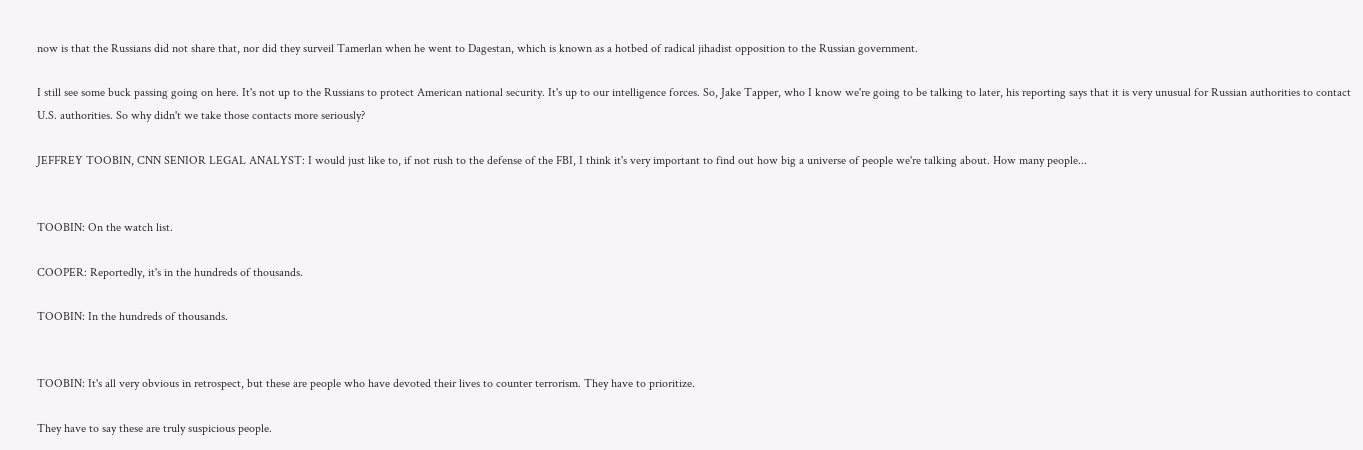now is that the Russians did not share that, nor did they surveil Tamerlan when he went to Dagestan, which is known as a hotbed of radical jihadist opposition to the Russian government.

I still see some buck passing going on here. It's not up to the Russians to protect American national security. It's up to our intelligence forces. So, Jake Tapper, who I know we're going to be talking to later, his reporting says that it is very unusual for Russian authorities to contact U.S. authorities. So why didn't we take those contacts more seriously?

JEFFREY TOOBIN, CNN SENIOR LEGAL ANALYST: I would just like to, if not rush to the defense of the FBI, I think it's very important to find out how big a universe of people we're talking about. How many people...


TOOBIN: On the watch list.

COOPER: Reportedly, it's in the hundreds of thousands.

TOOBIN: In the hundreds of thousands.


TOOBIN: It's all very obvious in retrospect, but these are people who have devoted their lives to counter terrorism. They have to prioritize.

They have to say these are truly suspicious people.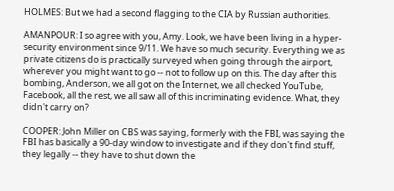HOLMES: But we had a second flagging to the CIA by Russian authorities.

AMANPOUR: I so agree with you, Amy. Look, we have been living in a hyper-security environment since 9/11. We have so much security. Everything we as private citizens do is practically surveyed when going through the airport, wherever you might want to go -- not to follow up on this. The day after this bombing, Anderson, we all got on the Internet, we all checked YouTube, Facebook, all the rest, we all saw all of this incriminating evidence. What, they didn't carry on?

COOPER: John Miller on CBS was saying, formerly with the FBI, was saying the FBI has basically a 90-day window to investigate and if they don't find stuff, they legally -- they have to shut down the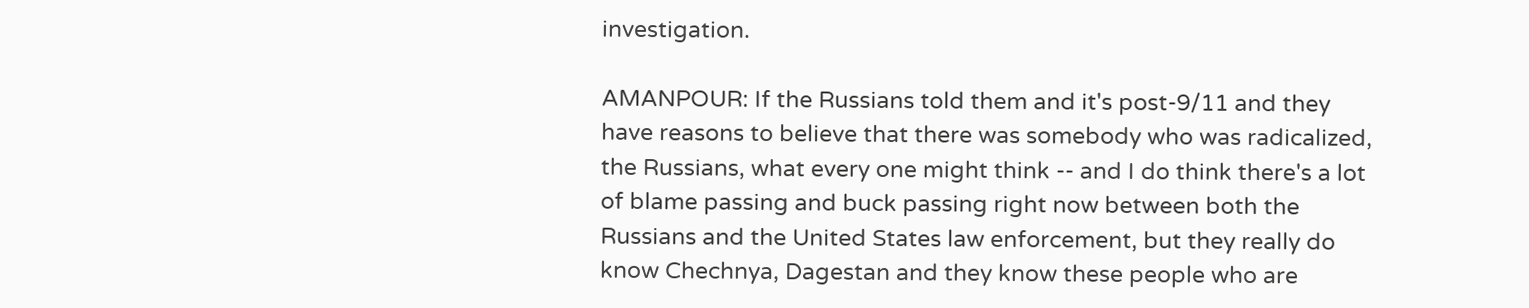investigation.

AMANPOUR: If the Russians told them and it's post-9/11 and they have reasons to believe that there was somebody who was radicalized, the Russians, what every one might think -- and I do think there's a lot of blame passing and buck passing right now between both the Russians and the United States law enforcement, but they really do know Chechnya, Dagestan and they know these people who are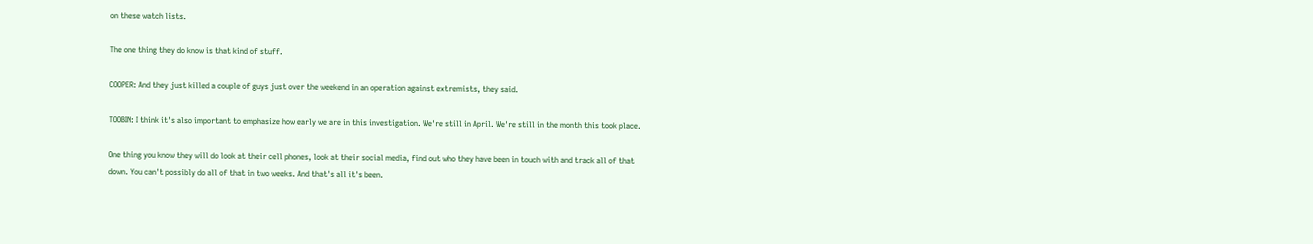on these watch lists.

The one thing they do know is that kind of stuff.

COOPER: And they just killed a couple of guys just over the weekend in an operation against extremists, they said.

TOOBIN: I think it's also important to emphasize how early we are in this investigation. We're still in April. We're still in the month this took place.

One thing you know they will do look at their cell phones, look at their social media, find out who they have been in touch with and track all of that down. You can't possibly do all of that in two weeks. And that's all it's been.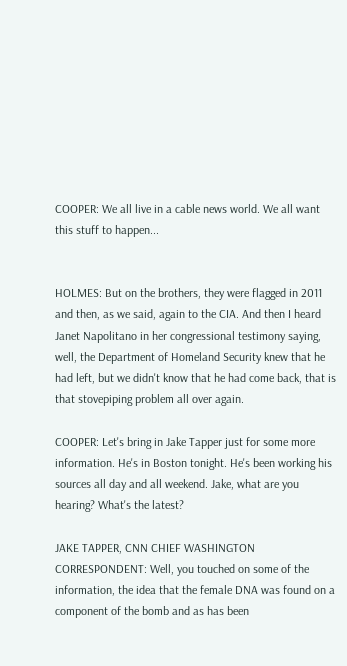COOPER: We all live in a cable news world. We all want this stuff to happen...


HOLMES: But on the brothers, they were flagged in 2011 and then, as we said, again to the CIA. And then I heard Janet Napolitano in her congressional testimony saying, well, the Department of Homeland Security knew that he had left, but we didn't know that he had come back, that is that stovepiping problem all over again.

COOPER: Let's bring in Jake Tapper just for some more information. He's in Boston tonight. He's been working his sources all day and all weekend. Jake, what are you hearing? What's the latest?

JAKE TAPPER, CNN CHIEF WASHINGTON CORRESPONDENT: Well, you touched on some of the information, the idea that the female DNA was found on a component of the bomb and as has been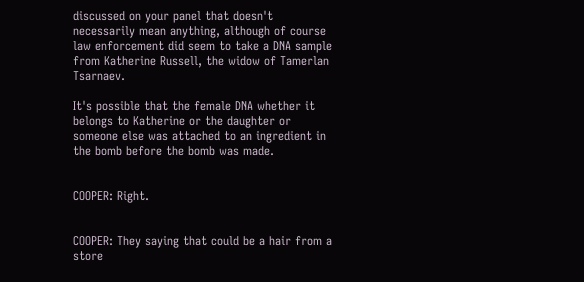discussed on your panel that doesn't necessarily mean anything, although of course law enforcement did seem to take a DNA sample from Katherine Russell, the widow of Tamerlan Tsarnaev.

It's possible that the female DNA whether it belongs to Katherine or the daughter or someone else was attached to an ingredient in the bomb before the bomb was made.


COOPER: Right.


COOPER: They saying that could be a hair from a store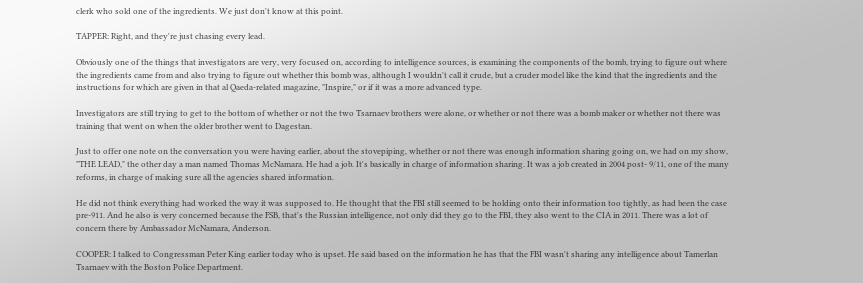clerk who sold one of the ingredients. We just don't know at this point.

TAPPER: Right, and they're just chasing every lead.

Obviously one of the things that investigators are very, very focused on, according to intelligence sources, is examining the components of the bomb, trying to figure out where the ingredients came from and also trying to figure out whether this bomb was, although I wouldn't call it crude, but a cruder model like the kind that the ingredients and the instructions for which are given in that al Qaeda-related magazine, "Inspire," or if it was a more advanced type.

Investigators are still trying to get to the bottom of whether or not the two Tsarnaev brothers were alone, or whether or not there was a bomb maker or whether not there was training that went on when the older brother went to Dagestan.

Just to offer one note on the conversation you were having earlier, about the stovepiping, whether or not there was enough information sharing going on, we had on my show, "THE LEAD," the other day a man named Thomas McNamara. He had a job. It's basically in charge of information sharing. It was a job created in 2004 post- 9/11, one of the many reforms, in charge of making sure all the agencies shared information.

He did not think everything had worked the way it was supposed to. He thought that the FBI still seemed to be holding onto their information too tightly, as had been the case pre-911. And he also is very concerned because the FSB, that's the Russian intelligence, not only did they go to the FBI, they also went to the CIA in 2011. There was a lot of concern there by Ambassador McNamara, Anderson.

COOPER: I talked to Congressman Peter King earlier today who is upset. He said based on the information he has that the FBI wasn't sharing any intelligence about Tamerlan Tsarnaev with the Boston Police Department.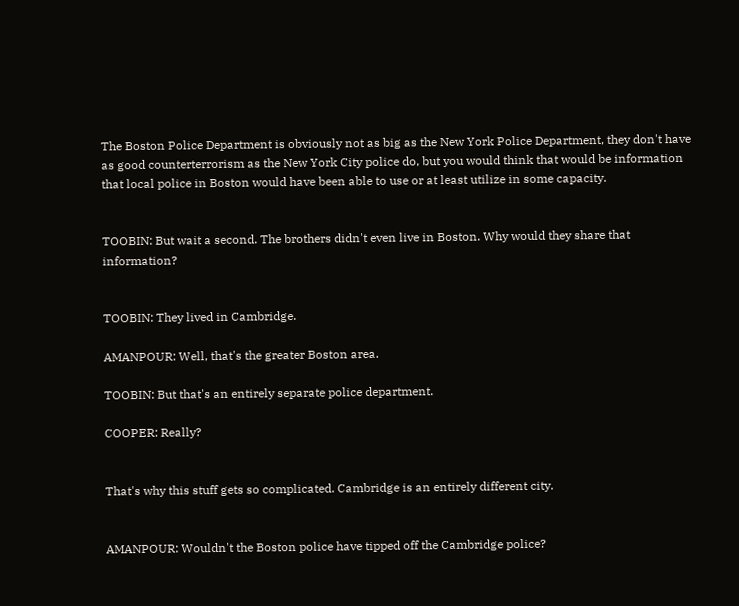The Boston Police Department is obviously not as big as the New York Police Department, they don't have as good counterterrorism as the New York City police do, but you would think that would be information that local police in Boston would have been able to use or at least utilize in some capacity.


TOOBIN: But wait a second. The brothers didn't even live in Boston. Why would they share that information?


TOOBIN: They lived in Cambridge.

AMANPOUR: Well, that's the greater Boston area.

TOOBIN: But that's an entirely separate police department.

COOPER: Really?


That's why this stuff gets so complicated. Cambridge is an entirely different city.


AMANPOUR: Wouldn't the Boston police have tipped off the Cambridge police?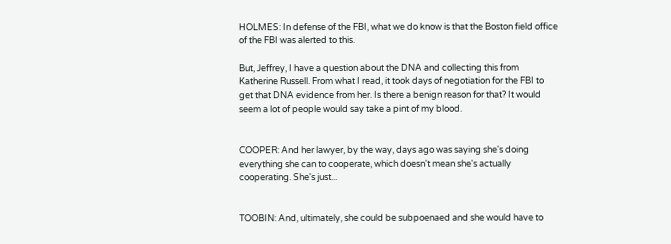HOLMES: In defense of the FBI, what we do know is that the Boston field office of the FBI was alerted to this.

But, Jeffrey, I have a question about the DNA and collecting this from Katherine Russell. From what I read, it took days of negotiation for the FBI to get that DNA evidence from her. Is there a benign reason for that? It would seem a lot of people would say take a pint of my blood.


COOPER: And her lawyer, by the way, days ago was saying she's doing everything she can to cooperate, which doesn't mean she's actually cooperating. She's just...


TOOBIN: And, ultimately, she could be subpoenaed and she would have to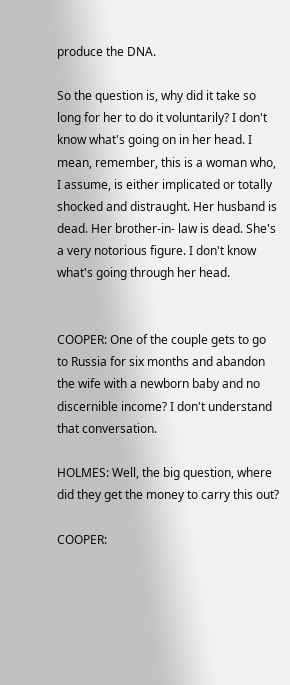produce the DNA.

So the question is, why did it take so long for her to do it voluntarily? I don't know what's going on in her head. I mean, remember, this is a woman who, I assume, is either implicated or totally shocked and distraught. Her husband is dead. Her brother-in- law is dead. She's a very notorious figure. I don't know what's going through her head.


COOPER: One of the couple gets to go to Russia for six months and abandon the wife with a newborn baby and no discernible income? I don't understand that conversation.

HOLMES: Well, the big question, where did they get the money to carry this out?

COOPER: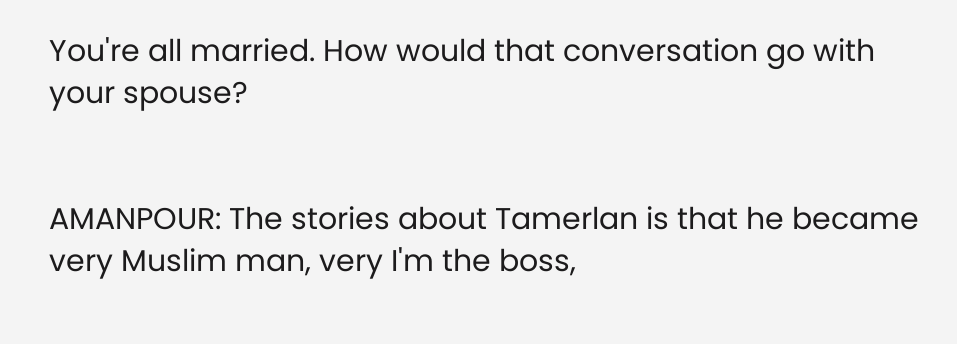You're all married. How would that conversation go with your spouse?


AMANPOUR: The stories about Tamerlan is that he became very Muslim man, very I'm the boss,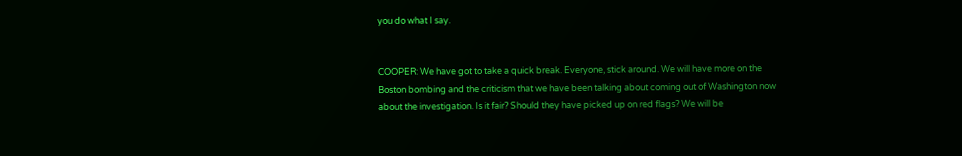you do what I say.


COOPER: We have got to take a quick break. Everyone, stick around. We will have more on the Boston bombing and the criticism that we have been talking about coming out of Washington now about the investigation. Is it fair? Should they have picked up on red flags? We will be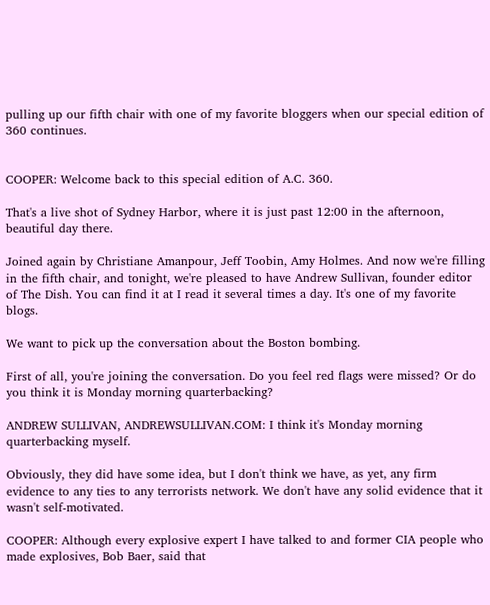pulling up our fifth chair with one of my favorite bloggers when our special edition of 360 continues.


COOPER: Welcome back to this special edition of A.C. 360.

That's a live shot of Sydney Harbor, where it is just past 12:00 in the afternoon, beautiful day there.

Joined again by Christiane Amanpour, Jeff Toobin, Amy Holmes. And now we're filling in the fifth chair, and tonight, we're pleased to have Andrew Sullivan, founder editor of The Dish. You can find it at I read it several times a day. It's one of my favorite blogs.

We want to pick up the conversation about the Boston bombing.

First of all, you're joining the conversation. Do you feel red flags were missed? Or do you think it is Monday morning quarterbacking?

ANDREW SULLIVAN, ANDREWSULLIVAN.COM: I think it's Monday morning quarterbacking myself.

Obviously, they did have some idea, but I don't think we have, as yet, any firm evidence to any ties to any terrorists network. We don't have any solid evidence that it wasn't self-motivated.

COOPER: Although every explosive expert I have talked to and former CIA people who made explosives, Bob Baer, said that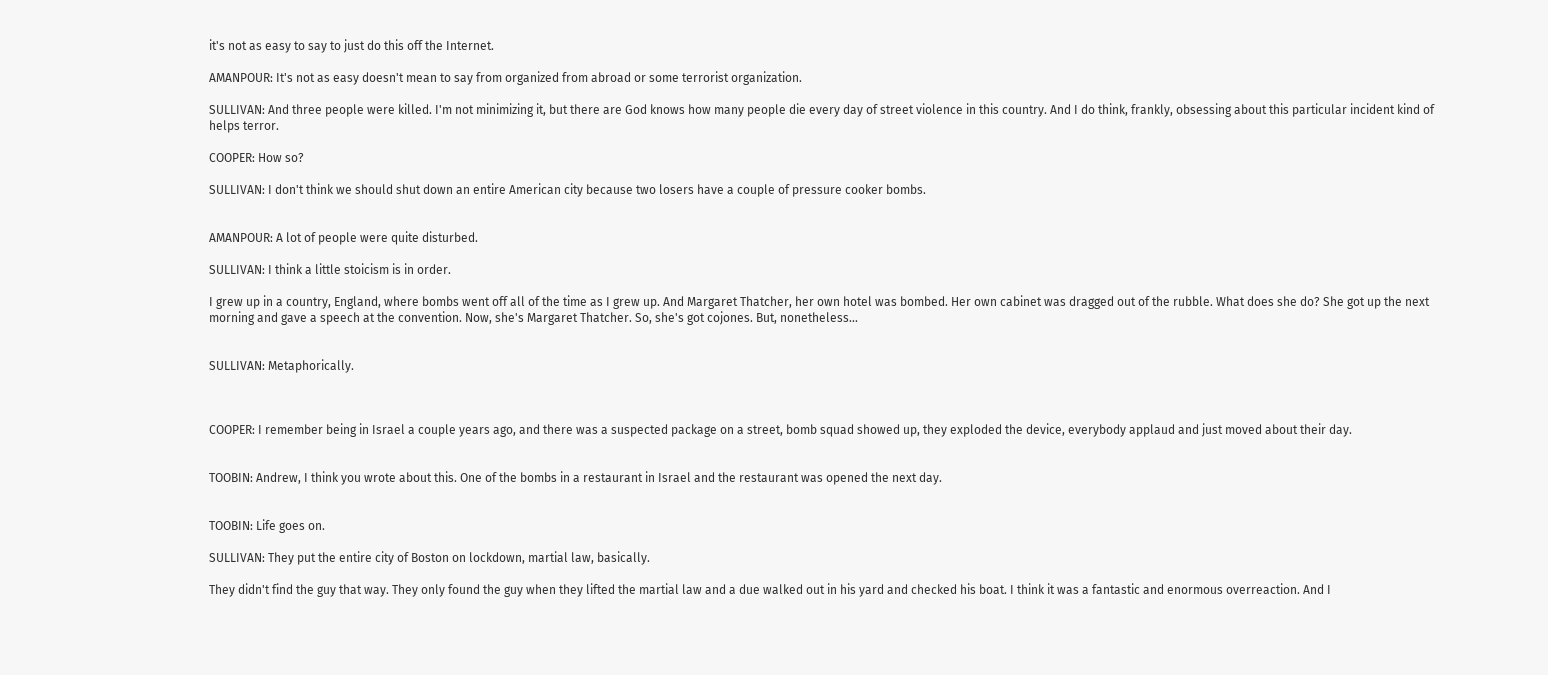it's not as easy to say to just do this off the Internet.

AMANPOUR: It's not as easy doesn't mean to say from organized from abroad or some terrorist organization.

SULLIVAN: And three people were killed. I'm not minimizing it, but there are God knows how many people die every day of street violence in this country. And I do think, frankly, obsessing about this particular incident kind of helps terror.

COOPER: How so?

SULLIVAN: I don't think we should shut down an entire American city because two losers have a couple of pressure cooker bombs.


AMANPOUR: A lot of people were quite disturbed.

SULLIVAN: I think a little stoicism is in order.

I grew up in a country, England, where bombs went off all of the time as I grew up. And Margaret Thatcher, her own hotel was bombed. Her own cabinet was dragged out of the rubble. What does she do? She got up the next morning and gave a speech at the convention. Now, she's Margaret Thatcher. So, she's got cojones. But, nonetheless...


SULLIVAN: Metaphorically.



COOPER: I remember being in Israel a couple years ago, and there was a suspected package on a street, bomb squad showed up, they exploded the device, everybody applaud and just moved about their day.


TOOBIN: Andrew, I think you wrote about this. One of the bombs in a restaurant in Israel and the restaurant was opened the next day.


TOOBIN: Life goes on.

SULLIVAN: They put the entire city of Boston on lockdown, martial law, basically.

They didn't find the guy that way. They only found the guy when they lifted the martial law and a due walked out in his yard and checked his boat. I think it was a fantastic and enormous overreaction. And I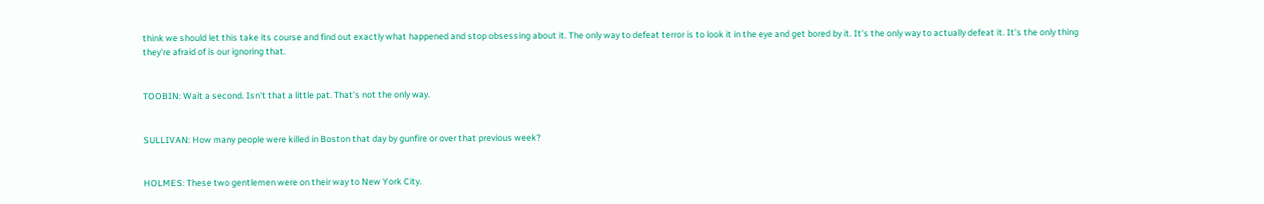think we should let this take its course and find out exactly what happened and stop obsessing about it. The only way to defeat terror is to look it in the eye and get bored by it. It's the only way to actually defeat it. It's the only thing they're afraid of is our ignoring that.


TOOBIN: Wait a second. Isn't that a little pat. That's not the only way.


SULLIVAN: How many people were killed in Boston that day by gunfire or over that previous week?


HOLMES: These two gentlemen were on their way to New York City.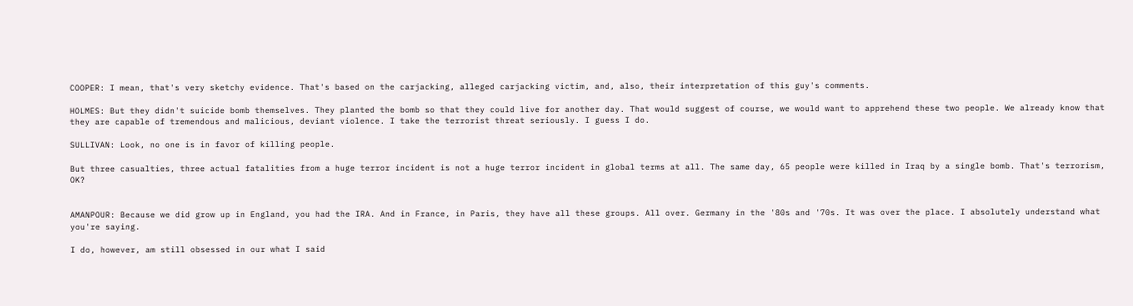COOPER: I mean, that's very sketchy evidence. That's based on the carjacking, alleged carjacking victim, and, also, their interpretation of this guy's comments.

HOLMES: But they didn't suicide bomb themselves. They planted the bomb so that they could live for another day. That would suggest of course, we would want to apprehend these two people. We already know that they are capable of tremendous and malicious, deviant violence. I take the terrorist threat seriously. I guess I do.

SULLIVAN: Look, no one is in favor of killing people.

But three casualties, three actual fatalities from a huge terror incident is not a huge terror incident in global terms at all. The same day, 65 people were killed in Iraq by a single bomb. That's terrorism, OK?


AMANPOUR: Because we did grow up in England, you had the IRA. And in France, in Paris, they have all these groups. All over. Germany in the '80s and '70s. It was over the place. I absolutely understand what you're saying.

I do, however, am still obsessed in our what I said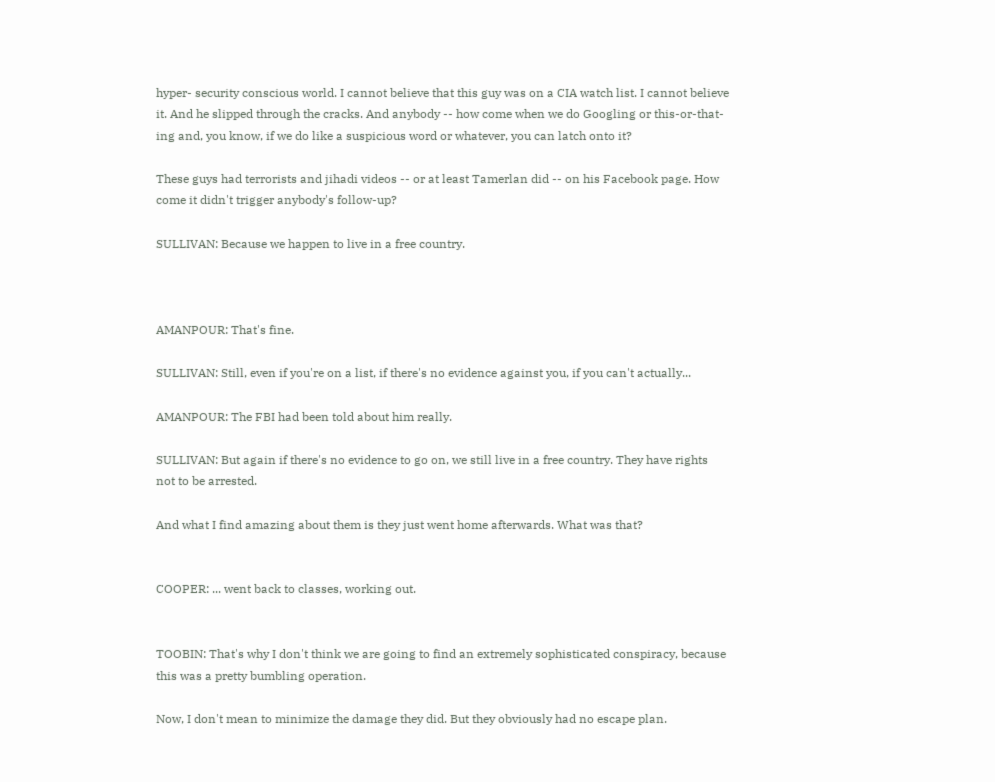hyper- security conscious world. I cannot believe that this guy was on a CIA watch list. I cannot believe it. And he slipped through the cracks. And anybody -- how come when we do Googling or this-or-that-ing and, you know, if we do like a suspicious word or whatever, you can latch onto it?

These guys had terrorists and jihadi videos -- or at least Tamerlan did -- on his Facebook page. How come it didn't trigger anybody's follow-up?

SULLIVAN: Because we happen to live in a free country.



AMANPOUR: That's fine.

SULLIVAN: Still, even if you're on a list, if there's no evidence against you, if you can't actually...

AMANPOUR: The FBI had been told about him really.

SULLIVAN: But again if there's no evidence to go on, we still live in a free country. They have rights not to be arrested.

And what I find amazing about them is they just went home afterwards. What was that?


COOPER: ... went back to classes, working out.


TOOBIN: That's why I don't think we are going to find an extremely sophisticated conspiracy, because this was a pretty bumbling operation.

Now, I don't mean to minimize the damage they did. But they obviously had no escape plan.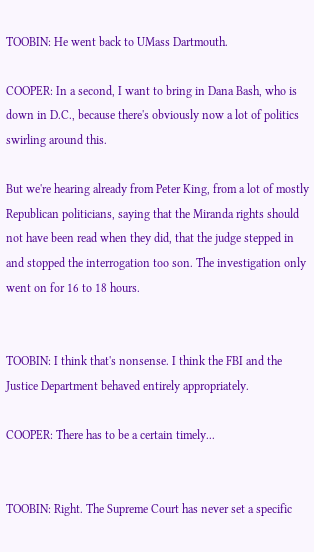TOOBIN: He went back to UMass Dartmouth.

COOPER: In a second, I want to bring in Dana Bash, who is down in D.C., because there's obviously now a lot of politics swirling around this.

But we're hearing already from Peter King, from a lot of mostly Republican politicians, saying that the Miranda rights should not have been read when they did, that the judge stepped in and stopped the interrogation too son. The investigation only went on for 16 to 18 hours.


TOOBIN: I think that's nonsense. I think the FBI and the Justice Department behaved entirely appropriately.

COOPER: There has to be a certain timely...


TOOBIN: Right. The Supreme Court has never set a specific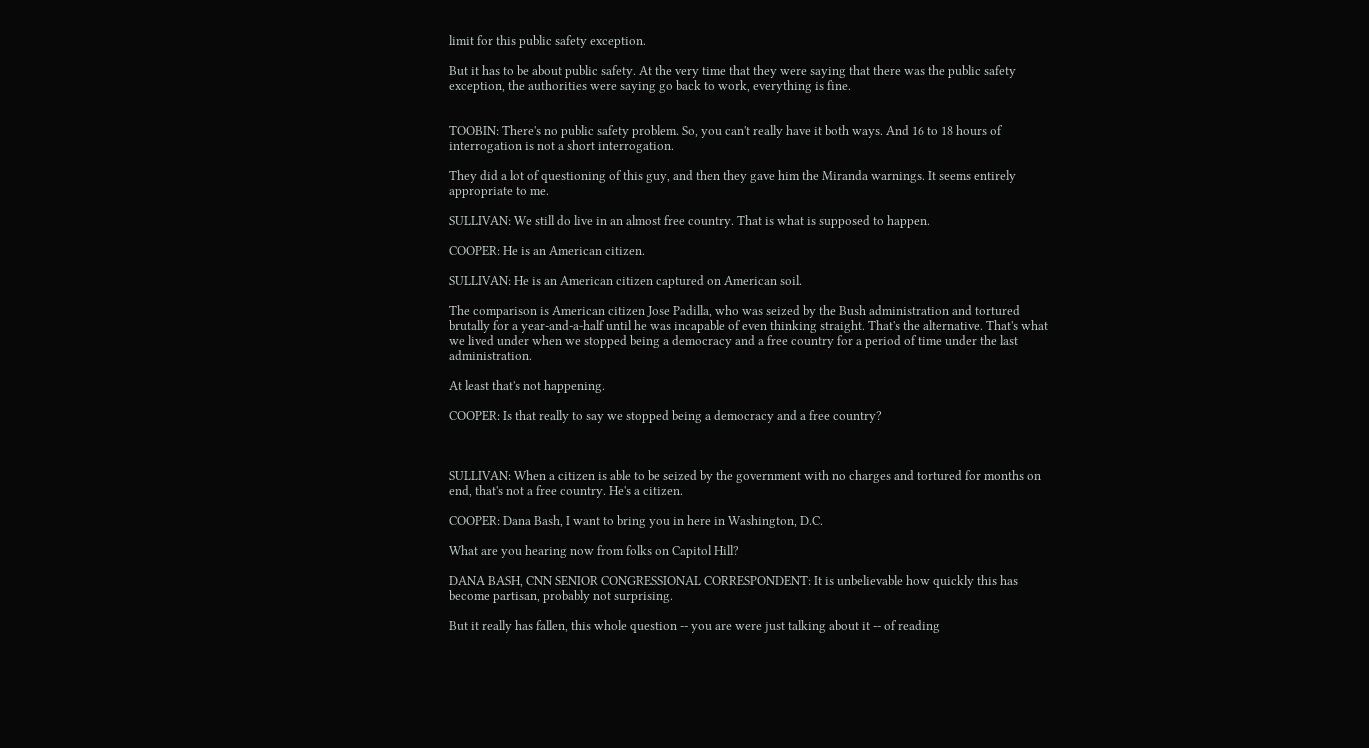limit for this public safety exception.

But it has to be about public safety. At the very time that they were saying that there was the public safety exception, the authorities were saying go back to work, everything is fine.


TOOBIN: There's no public safety problem. So, you can't really have it both ways. And 16 to 18 hours of interrogation is not a short interrogation.

They did a lot of questioning of this guy, and then they gave him the Miranda warnings. It seems entirely appropriate to me.

SULLIVAN: We still do live in an almost free country. That is what is supposed to happen.

COOPER: He is an American citizen.

SULLIVAN: He is an American citizen captured on American soil.

The comparison is American citizen Jose Padilla, who was seized by the Bush administration and tortured brutally for a year-and-a-half until he was incapable of even thinking straight. That's the alternative. That's what we lived under when we stopped being a democracy and a free country for a period of time under the last administration.

At least that's not happening.

COOPER: Is that really to say we stopped being a democracy and a free country?



SULLIVAN: When a citizen is able to be seized by the government with no charges and tortured for months on end, that's not a free country. He's a citizen.

COOPER: Dana Bash, I want to bring you in here in Washington, D.C.

What are you hearing now from folks on Capitol Hill?

DANA BASH, CNN SENIOR CONGRESSIONAL CORRESPONDENT: It is unbelievable how quickly this has become partisan, probably not surprising.

But it really has fallen, this whole question -- you are were just talking about it -- of reading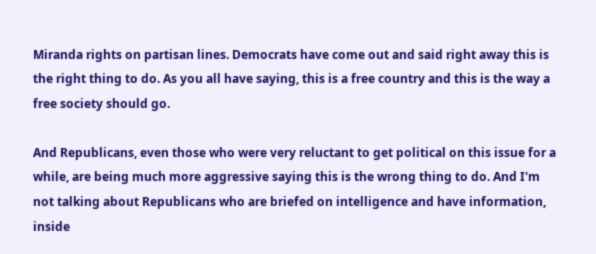Miranda rights on partisan lines. Democrats have come out and said right away this is the right thing to do. As you all have saying, this is a free country and this is the way a free society should go.

And Republicans, even those who were very reluctant to get political on this issue for a while, are being much more aggressive saying this is the wrong thing to do. And I'm not talking about Republicans who are briefed on intelligence and have information, inside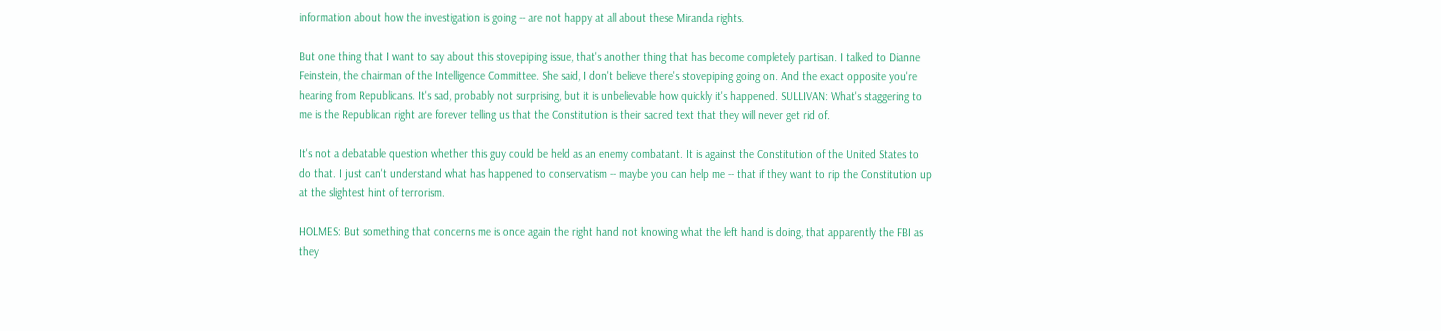information about how the investigation is going -- are not happy at all about these Miranda rights.

But one thing that I want to say about this stovepiping issue, that's another thing that has become completely partisan. I talked to Dianne Feinstein, the chairman of the Intelligence Committee. She said, I don't believe there's stovepiping going on. And the exact opposite you're hearing from Republicans. It's sad, probably not surprising, but it is unbelievable how quickly it's happened. SULLIVAN: What's staggering to me is the Republican right are forever telling us that the Constitution is their sacred text that they will never get rid of.

It's not a debatable question whether this guy could be held as an enemy combatant. It is against the Constitution of the United States to do that. I just can't understand what has happened to conservatism -- maybe you can help me -- that if they want to rip the Constitution up at the slightest hint of terrorism.

HOLMES: But something that concerns me is once again the right hand not knowing what the left hand is doing, that apparently the FBI as they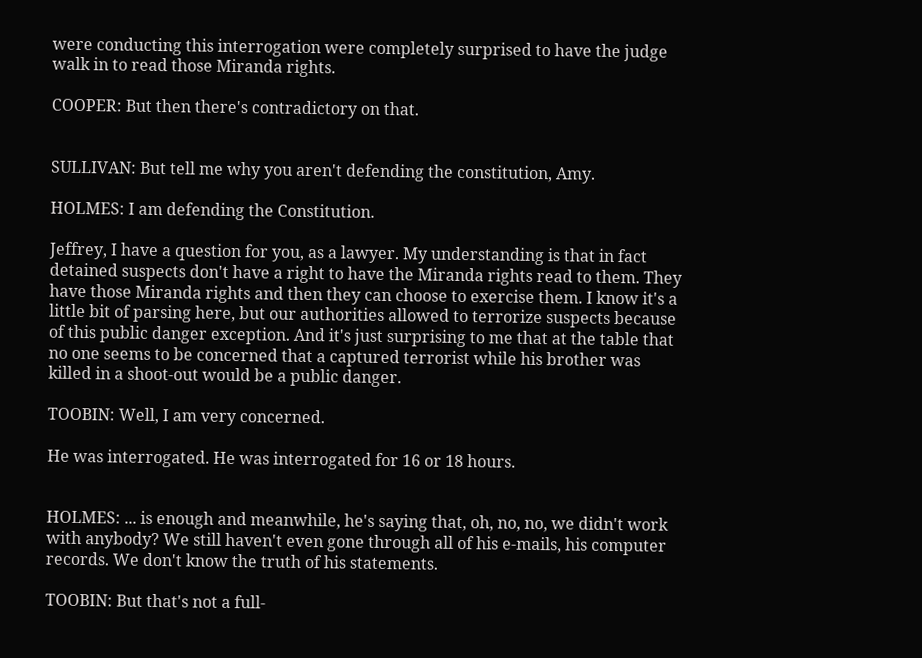were conducting this interrogation were completely surprised to have the judge walk in to read those Miranda rights.

COOPER: But then there's contradictory on that.


SULLIVAN: But tell me why you aren't defending the constitution, Amy.

HOLMES: I am defending the Constitution.

Jeffrey, I have a question for you, as a lawyer. My understanding is that in fact detained suspects don't have a right to have the Miranda rights read to them. They have those Miranda rights and then they can choose to exercise them. I know it's a little bit of parsing here, but our authorities allowed to terrorize suspects because of this public danger exception. And it's just surprising to me that at the table that no one seems to be concerned that a captured terrorist while his brother was killed in a shoot-out would be a public danger.

TOOBIN: Well, I am very concerned.

He was interrogated. He was interrogated for 16 or 18 hours.


HOLMES: ... is enough and meanwhile, he's saying that, oh, no, no, we didn't work with anybody? We still haven't even gone through all of his e-mails, his computer records. We don't know the truth of his statements.

TOOBIN: But that's not a full-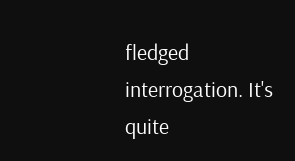fledged interrogation. It's quite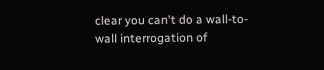clear you can't do a wall-to-wall interrogation of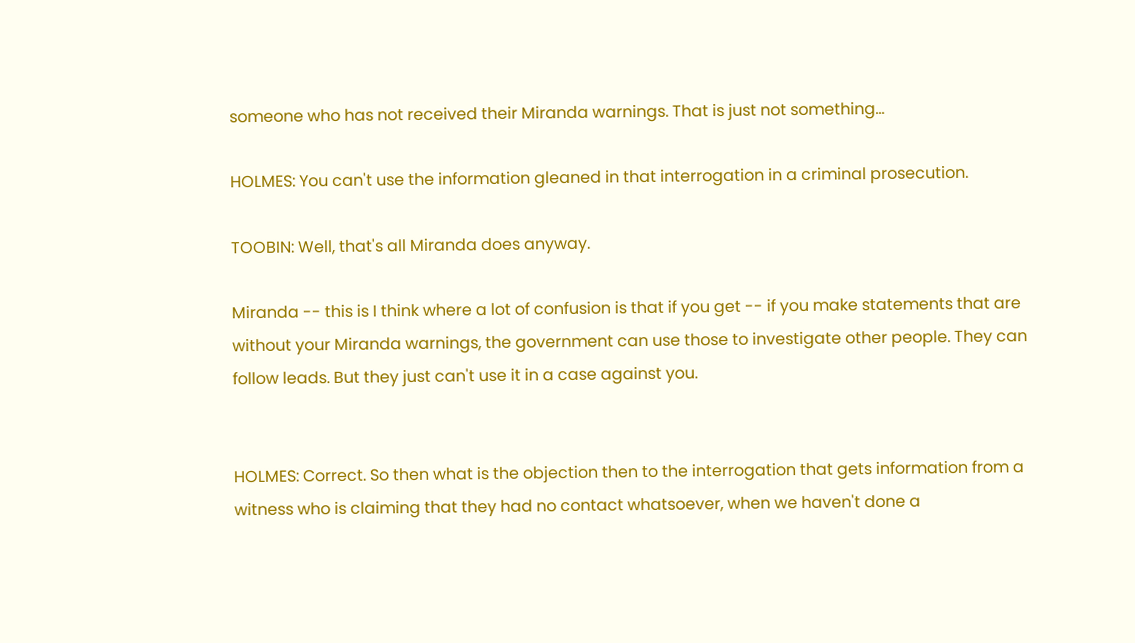someone who has not received their Miranda warnings. That is just not something...

HOLMES: You can't use the information gleaned in that interrogation in a criminal prosecution.

TOOBIN: Well, that's all Miranda does anyway.

Miranda -- this is I think where a lot of confusion is that if you get -- if you make statements that are without your Miranda warnings, the government can use those to investigate other people. They can follow leads. But they just can't use it in a case against you.


HOLMES: Correct. So then what is the objection then to the interrogation that gets information from a witness who is claiming that they had no contact whatsoever, when we haven't done a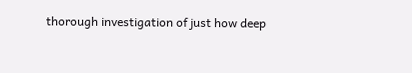thorough investigation of just how deep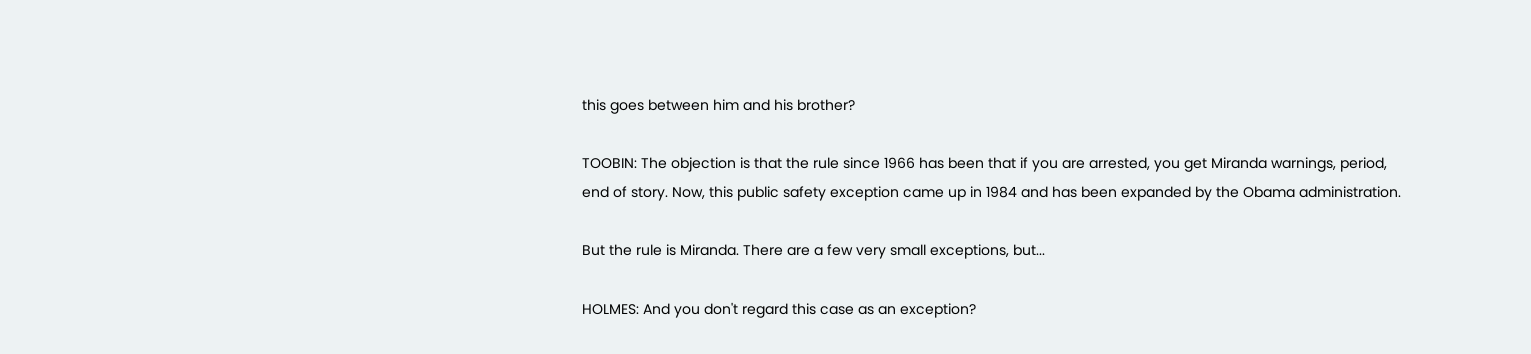this goes between him and his brother?

TOOBIN: The objection is that the rule since 1966 has been that if you are arrested, you get Miranda warnings, period, end of story. Now, this public safety exception came up in 1984 and has been expanded by the Obama administration.

But the rule is Miranda. There are a few very small exceptions, but...

HOLMES: And you don't regard this case as an exception?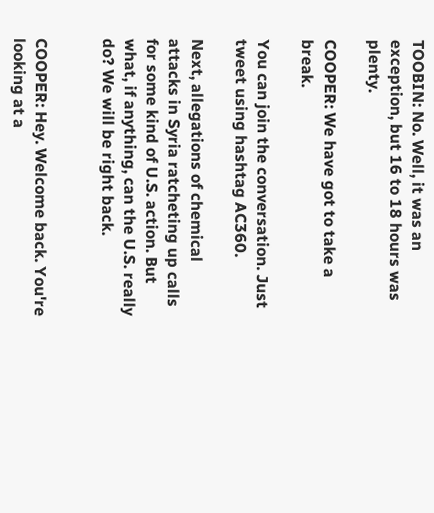TOOBIN: No. Well, it was an exception, but 16 to 18 hours was plenty.

COOPER: We have got to take a break.

You can join the conversation. Just tweet using hashtag AC360.

Next, allegations of chemical attacks in Syria ratcheting up calls for some kind of U.S. action. But what, if anything, can the U.S. really do? We will be right back.


COOPER: Hey. Welcome back. You're looking at a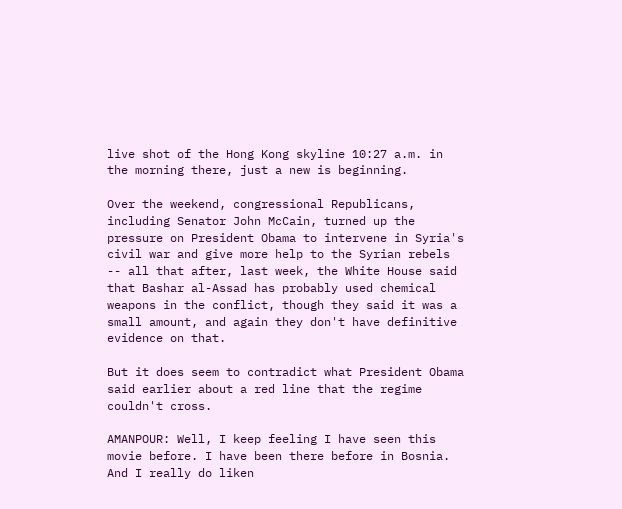live shot of the Hong Kong skyline 10:27 a.m. in the morning there, just a new is beginning.

Over the weekend, congressional Republicans, including Senator John McCain, turned up the pressure on President Obama to intervene in Syria's civil war and give more help to the Syrian rebels -- all that after, last week, the White House said that Bashar al-Assad has probably used chemical weapons in the conflict, though they said it was a small amount, and again they don't have definitive evidence on that.

But it does seem to contradict what President Obama said earlier about a red line that the regime couldn't cross.

AMANPOUR: Well, I keep feeling I have seen this movie before. I have been there before in Bosnia. And I really do liken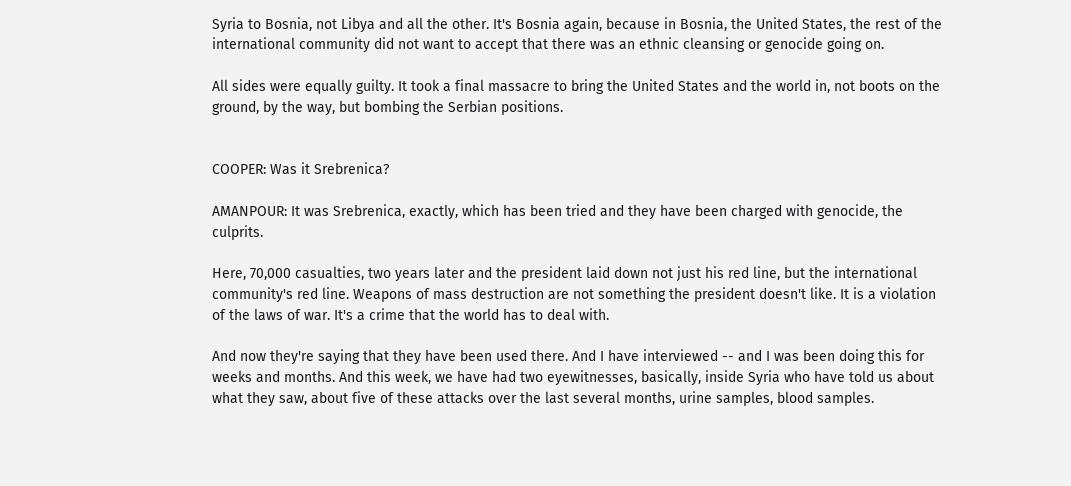Syria to Bosnia, not Libya and all the other. It's Bosnia again, because in Bosnia, the United States, the rest of the international community did not want to accept that there was an ethnic cleansing or genocide going on.

All sides were equally guilty. It took a final massacre to bring the United States and the world in, not boots on the ground, by the way, but bombing the Serbian positions.


COOPER: Was it Srebrenica?

AMANPOUR: It was Srebrenica, exactly, which has been tried and they have been charged with genocide, the culprits.

Here, 70,000 casualties, two years later and the president laid down not just his red line, but the international community's red line. Weapons of mass destruction are not something the president doesn't like. It is a violation of the laws of war. It's a crime that the world has to deal with.

And now they're saying that they have been used there. And I have interviewed -- and I was been doing this for weeks and months. And this week, we have had two eyewitnesses, basically, inside Syria who have told us about what they saw, about five of these attacks over the last several months, urine samples, blood samples.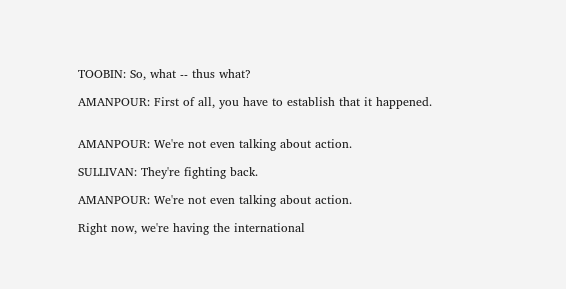TOOBIN: So, what -- thus what?

AMANPOUR: First of all, you have to establish that it happened.


AMANPOUR: We're not even talking about action.

SULLIVAN: They're fighting back.

AMANPOUR: We're not even talking about action.

Right now, we're having the international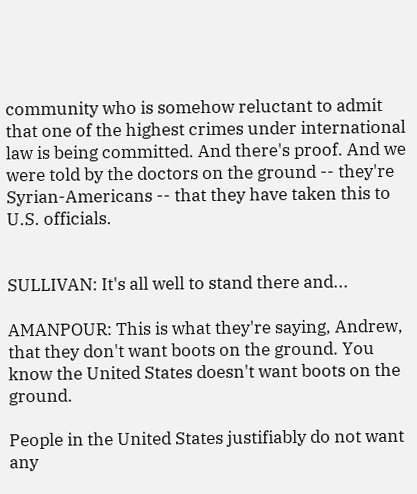community who is somehow reluctant to admit that one of the highest crimes under international law is being committed. And there's proof. And we were told by the doctors on the ground -- they're Syrian-Americans -- that they have taken this to U.S. officials.


SULLIVAN: It's all well to stand there and...

AMANPOUR: This is what they're saying, Andrew, that they don't want boots on the ground. You know the United States doesn't want boots on the ground.

People in the United States justifiably do not want any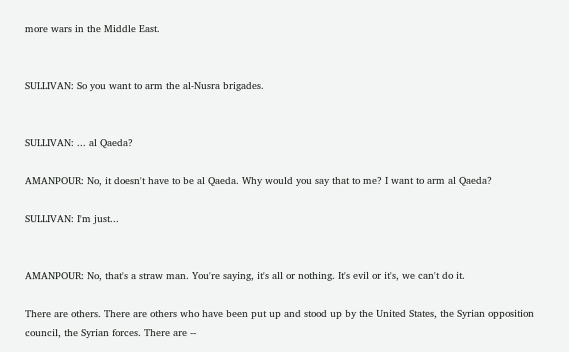more wars in the Middle East.


SULLIVAN: So you want to arm the al-Nusra brigades.


SULLIVAN: ... al Qaeda?

AMANPOUR: No, it doesn't have to be al Qaeda. Why would you say that to me? I want to arm al Qaeda?

SULLIVAN: I'm just...


AMANPOUR: No, that's a straw man. You're saying, it's all or nothing. It's evil or it's, we can't do it.

There are others. There are others who have been put up and stood up by the United States, the Syrian opposition council, the Syrian forces. There are --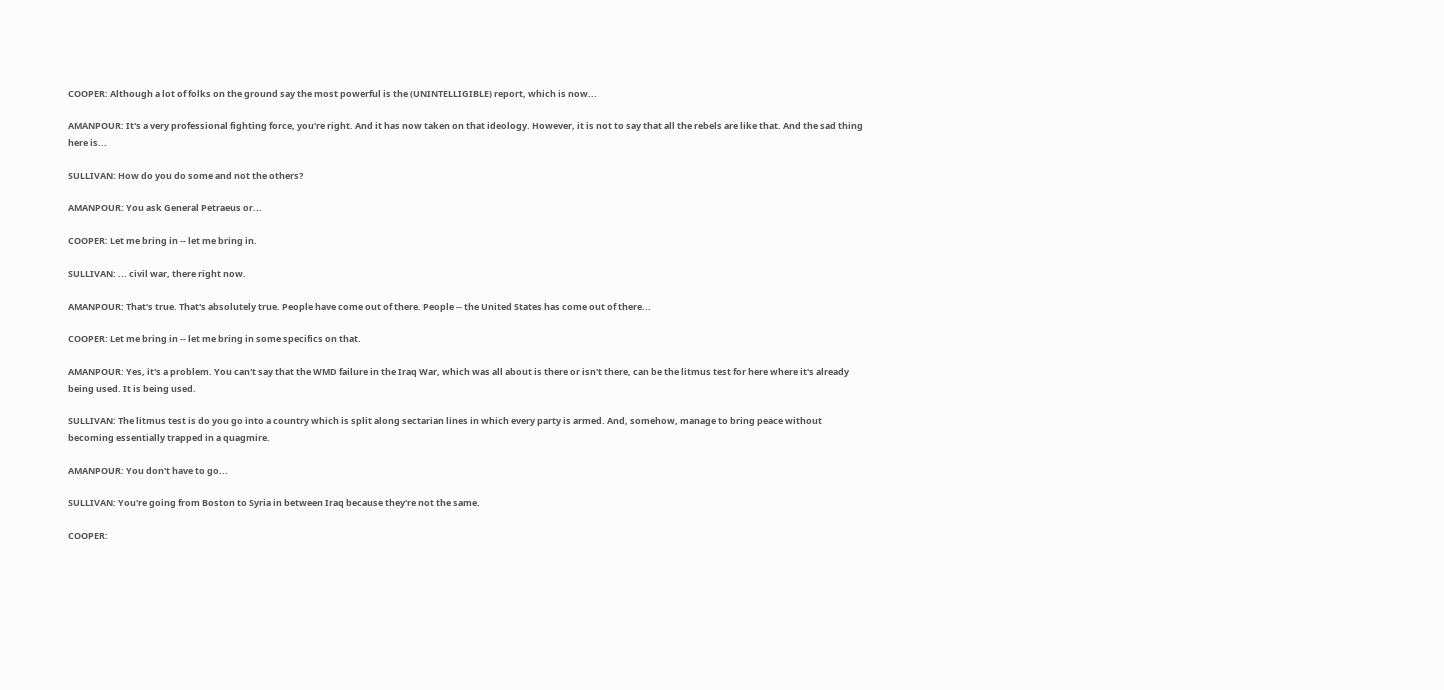COOPER: Although a lot of folks on the ground say the most powerful is the (UNINTELLIGIBLE) report, which is now...

AMANPOUR: It's a very professional fighting force, you're right. And it has now taken on that ideology. However, it is not to say that all the rebels are like that. And the sad thing here is...

SULLIVAN: How do you do some and not the others?

AMANPOUR: You ask General Petraeus or...

COOPER: Let me bring in -- let me bring in.

SULLIVAN: ... civil war, there right now.

AMANPOUR: That's true. That's absolutely true. People have come out of there. People -- the United States has come out of there...

COOPER: Let me bring in -- let me bring in some specifics on that.

AMANPOUR: Yes, it's a problem. You can't say that the WMD failure in the Iraq War, which was all about is there or isn't there, can be the litmus test for here where it's already being used. It is being used.

SULLIVAN: The litmus test is do you go into a country which is split along sectarian lines in which every party is armed. And, somehow, manage to bring peace without becoming essentially trapped in a quagmire.

AMANPOUR: You don't have to go...

SULLIVAN: You're going from Boston to Syria in between Iraq because they're not the same.

COOPER: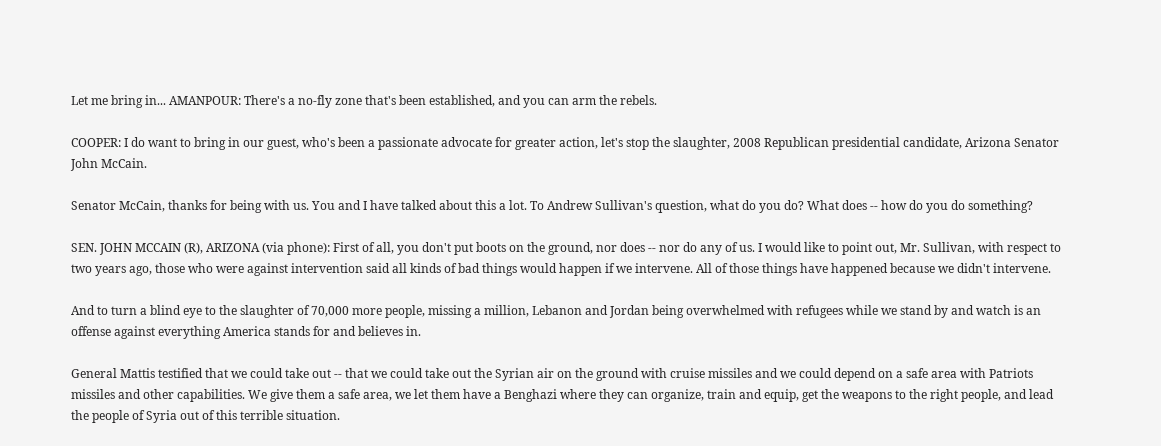Let me bring in... AMANPOUR: There's a no-fly zone that's been established, and you can arm the rebels.

COOPER: I do want to bring in our guest, who's been a passionate advocate for greater action, let's stop the slaughter, 2008 Republican presidential candidate, Arizona Senator John McCain.

Senator McCain, thanks for being with us. You and I have talked about this a lot. To Andrew Sullivan's question, what do you do? What does -- how do you do something?

SEN. JOHN MCCAIN (R), ARIZONA (via phone): First of all, you don't put boots on the ground, nor does -- nor do any of us. I would like to point out, Mr. Sullivan, with respect to two years ago, those who were against intervention said all kinds of bad things would happen if we intervene. All of those things have happened because we didn't intervene.

And to turn a blind eye to the slaughter of 70,000 more people, missing a million, Lebanon and Jordan being overwhelmed with refugees while we stand by and watch is an offense against everything America stands for and believes in.

General Mattis testified that we could take out -- that we could take out the Syrian air on the ground with cruise missiles and we could depend on a safe area with Patriots missiles and other capabilities. We give them a safe area, we let them have a Benghazi where they can organize, train and equip, get the weapons to the right people, and lead the people of Syria out of this terrible situation.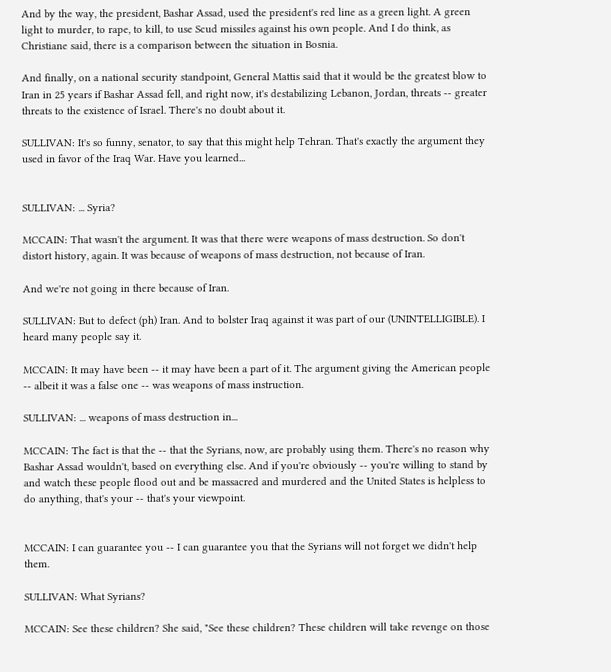And by the way, the president, Bashar Assad, used the president's red line as a green light. A green light to murder, to rape, to kill, to use Scud missiles against his own people. And I do think, as Christiane said, there is a comparison between the situation in Bosnia.

And finally, on a national security standpoint, General Mattis said that it would be the greatest blow to Iran in 25 years if Bashar Assad fell, and right now, it's destabilizing Lebanon, Jordan, threats -- greater threats to the existence of Israel. There's no doubt about it.

SULLIVAN: It's so funny, senator, to say that this might help Tehran. That's exactly the argument they used in favor of the Iraq War. Have you learned...


SULLIVAN: ... Syria?

MCCAIN: That wasn't the argument. It was that there were weapons of mass destruction. So don't distort history, again. It was because of weapons of mass destruction, not because of Iran.

And we're not going in there because of Iran.

SULLIVAN: But to defect (ph) Iran. And to bolster Iraq against it was part of our (UNINTELLIGIBLE). I heard many people say it.

MCCAIN: It may have been -- it may have been a part of it. The argument giving the American people -- albeit it was a false one -- was weapons of mass instruction.

SULLIVAN: ... weapons of mass destruction in...

MCCAIN: The fact is that the -- that the Syrians, now, are probably using them. There's no reason why Bashar Assad wouldn't, based on everything else. And if you're obviously -- you're willing to stand by and watch these people flood out and be massacred and murdered and the United States is helpless to do anything, that's your -- that's your viewpoint.


MCCAIN: I can guarantee you -- I can guarantee you that the Syrians will not forget we didn't help them.

SULLIVAN: What Syrians?

MCCAIN: See these children? She said, "See these children? These children will take revenge on those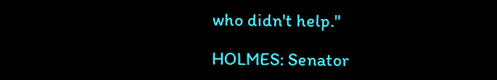who didn't help."

HOLMES: Senator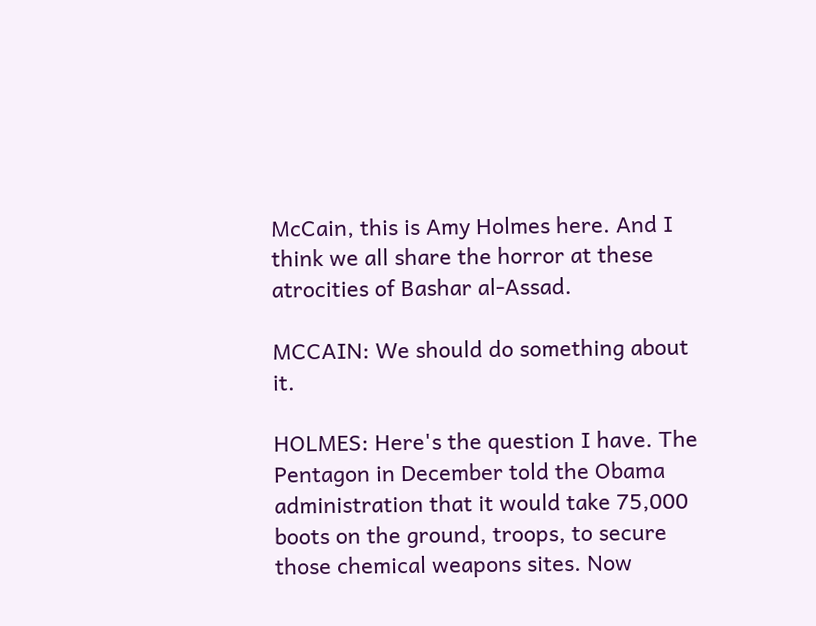McCain, this is Amy Holmes here. And I think we all share the horror at these atrocities of Bashar al-Assad.

MCCAIN: We should do something about it.

HOLMES: Here's the question I have. The Pentagon in December told the Obama administration that it would take 75,000 boots on the ground, troops, to secure those chemical weapons sites. Now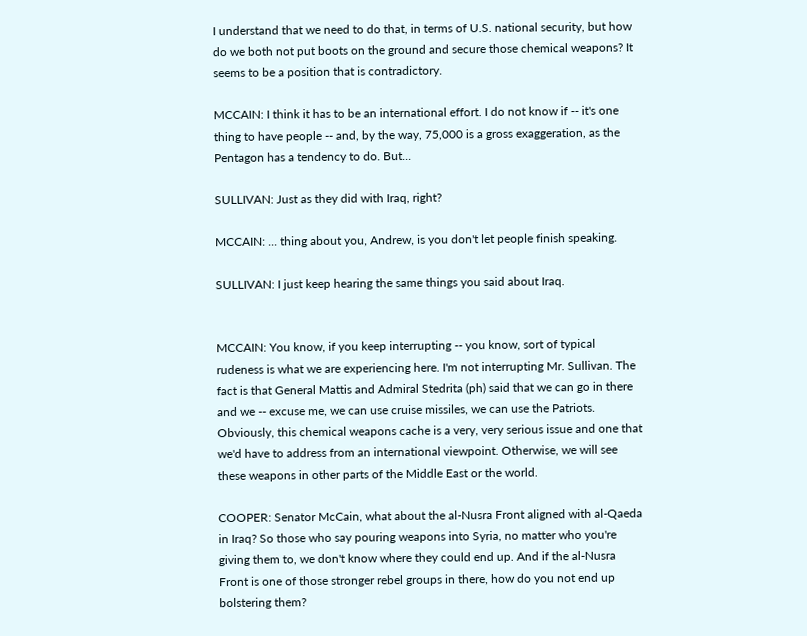I understand that we need to do that, in terms of U.S. national security, but how do we both not put boots on the ground and secure those chemical weapons? It seems to be a position that is contradictory.

MCCAIN: I think it has to be an international effort. I do not know if -- it's one thing to have people -- and, by the way, 75,000 is a gross exaggeration, as the Pentagon has a tendency to do. But...

SULLIVAN: Just as they did with Iraq, right?

MCCAIN: ... thing about you, Andrew, is you don't let people finish speaking.

SULLIVAN: I just keep hearing the same things you said about Iraq.


MCCAIN: You know, if you keep interrupting -- you know, sort of typical rudeness is what we are experiencing here. I'm not interrupting Mr. Sullivan. The fact is that General Mattis and Admiral Stedrita (ph) said that we can go in there and we -- excuse me, we can use cruise missiles, we can use the Patriots. Obviously, this chemical weapons cache is a very, very serious issue and one that we'd have to address from an international viewpoint. Otherwise, we will see these weapons in other parts of the Middle East or the world.

COOPER: Senator McCain, what about the al-Nusra Front aligned with al-Qaeda in Iraq? So those who say pouring weapons into Syria, no matter who you're giving them to, we don't know where they could end up. And if the al-Nusra Front is one of those stronger rebel groups in there, how do you not end up bolstering them?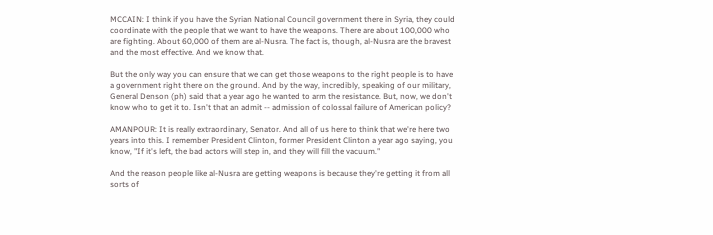MCCAIN: I think if you have the Syrian National Council government there in Syria, they could coordinate with the people that we want to have the weapons. There are about 100,000 who are fighting. About 60,000 of them are al-Nusra. The fact is, though, al-Nusra are the bravest and the most effective. And we know that.

But the only way you can ensure that we can get those weapons to the right people is to have a government right there on the ground. And by the way, incredibly, speaking of our military, General Denson (ph) said that a year ago he wanted to arm the resistance. But, now, we don't know who to get it to. Isn't that an admit -- admission of colossal failure of American policy?

AMANPOUR: It is really extraordinary, Senator. And all of us here to think that we're here two years into this. I remember President Clinton, former President Clinton a year ago saying, you know, "If it's left, the bad actors will step in, and they will fill the vacuum."

And the reason people like al-Nusra are getting weapons is because they're getting it from all sorts of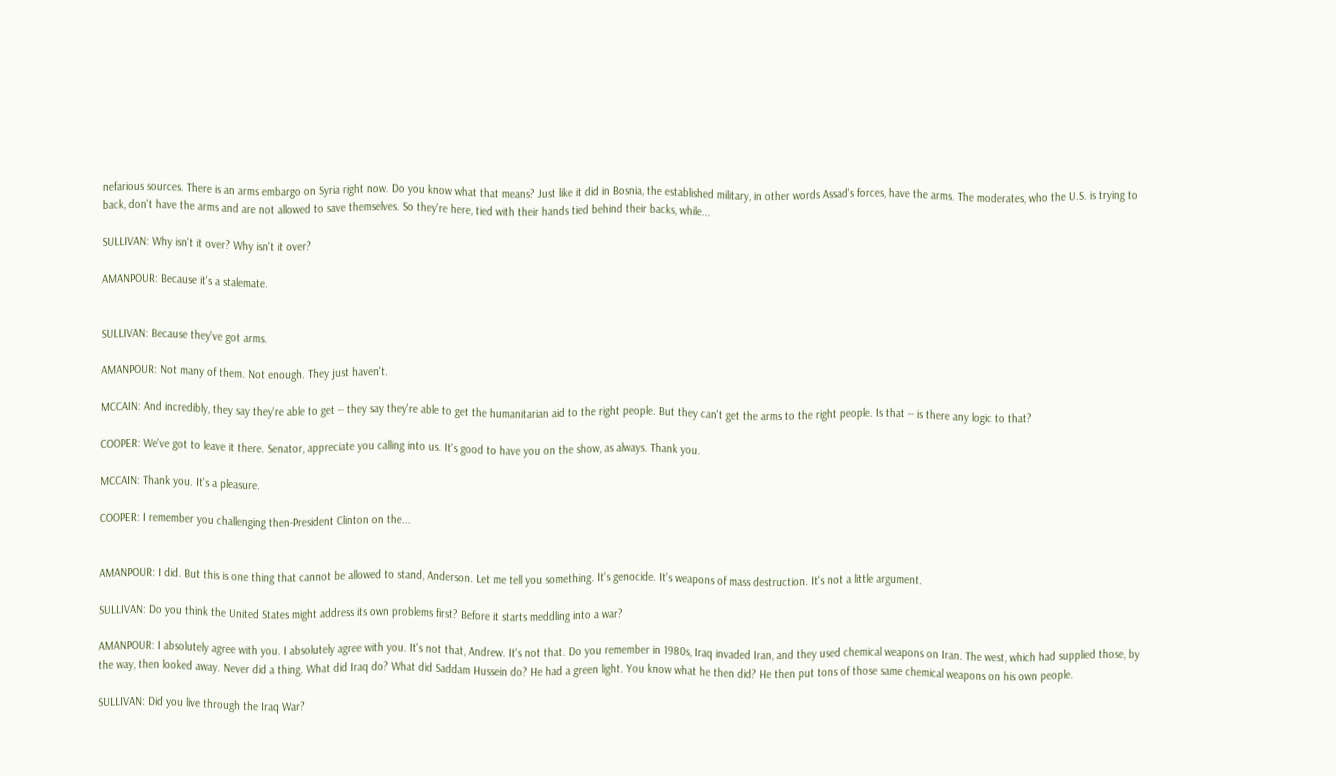nefarious sources. There is an arms embargo on Syria right now. Do you know what that means? Just like it did in Bosnia, the established military, in other words Assad's forces, have the arms. The moderates, who the U.S. is trying to back, don't have the arms and are not allowed to save themselves. So they're here, tied with their hands tied behind their backs, while...

SULLIVAN: Why isn't it over? Why isn't it over?

AMANPOUR: Because it's a stalemate.


SULLIVAN: Because they've got arms.

AMANPOUR: Not many of them. Not enough. They just haven't.

MCCAIN: And incredibly, they say they're able to get -- they say they're able to get the humanitarian aid to the right people. But they can't get the arms to the right people. Is that -- is there any logic to that?

COOPER: We've got to leave it there. Senator, appreciate you calling into us. It's good to have you on the show, as always. Thank you.

MCCAIN: Thank you. It's a pleasure.

COOPER: I remember you challenging then-President Clinton on the...


AMANPOUR: I did. But this is one thing that cannot be allowed to stand, Anderson. Let me tell you something. It's genocide. It's weapons of mass destruction. It's not a little argument.

SULLIVAN: Do you think the United States might address its own problems first? Before it starts meddling into a war?

AMANPOUR: I absolutely agree with you. I absolutely agree with you. It's not that, Andrew. It's not that. Do you remember in 1980s, Iraq invaded Iran, and they used chemical weapons on Iran. The west, which had supplied those, by the way, then looked away. Never did a thing. What did Iraq do? What did Saddam Hussein do? He had a green light. You know what he then did? He then put tons of those same chemical weapons on his own people.

SULLIVAN: Did you live through the Iraq War?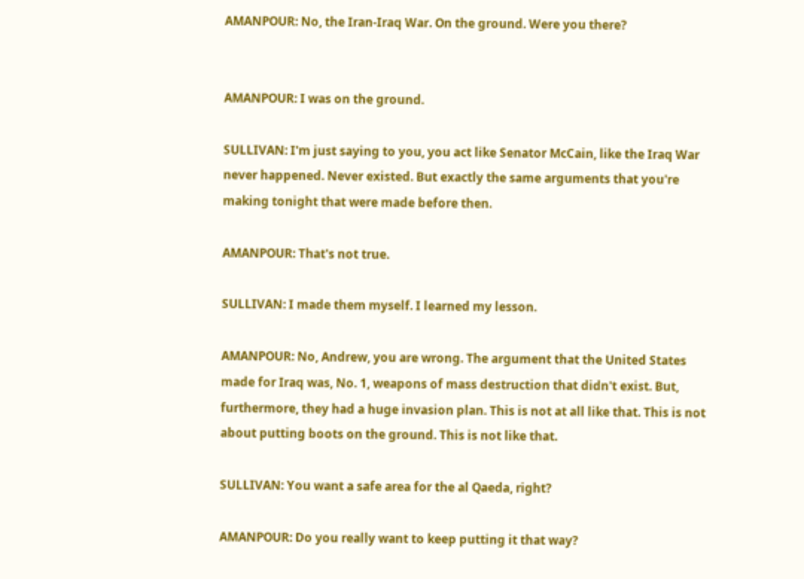AMANPOUR: No, the Iran-Iraq War. On the ground. Were you there?


AMANPOUR: I was on the ground.

SULLIVAN: I'm just saying to you, you act like Senator McCain, like the Iraq War never happened. Never existed. But exactly the same arguments that you're making tonight that were made before then.

AMANPOUR: That's not true.

SULLIVAN: I made them myself. I learned my lesson.

AMANPOUR: No, Andrew, you are wrong. The argument that the United States made for Iraq was, No. 1, weapons of mass destruction that didn't exist. But, furthermore, they had a huge invasion plan. This is not at all like that. This is not about putting boots on the ground. This is not like that.

SULLIVAN: You want a safe area for the al Qaeda, right?

AMANPOUR: Do you really want to keep putting it that way?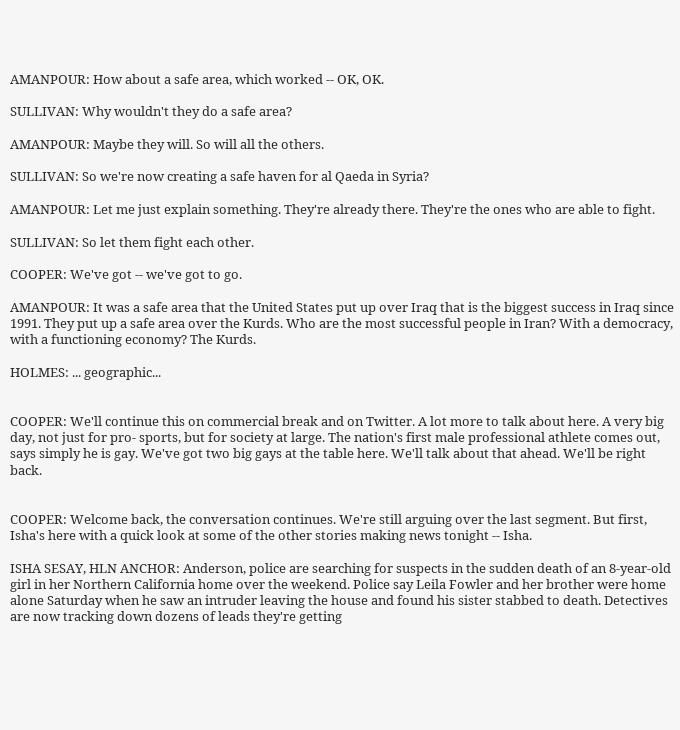AMANPOUR: How about a safe area, which worked -- OK, OK.

SULLIVAN: Why wouldn't they do a safe area?

AMANPOUR: Maybe they will. So will all the others.

SULLIVAN: So we're now creating a safe haven for al Qaeda in Syria?

AMANPOUR: Let me just explain something. They're already there. They're the ones who are able to fight.

SULLIVAN: So let them fight each other.

COOPER: We've got -- we've got to go.

AMANPOUR: It was a safe area that the United States put up over Iraq that is the biggest success in Iraq since 1991. They put up a safe area over the Kurds. Who are the most successful people in Iran? With a democracy, with a functioning economy? The Kurds.

HOLMES: ... geographic...


COOPER: We'll continue this on commercial break and on Twitter. A lot more to talk about here. A very big day, not just for pro- sports, but for society at large. The nation's first male professional athlete comes out, says simply he is gay. We've got two big gays at the table here. We'll talk about that ahead. We'll be right back.


COOPER: Welcome back, the conversation continues. We're still arguing over the last segment. But first, Isha's here with a quick look at some of the other stories making news tonight -- Isha.

ISHA SESAY, HLN ANCHOR: Anderson, police are searching for suspects in the sudden death of an 8-year-old girl in her Northern California home over the weekend. Police say Leila Fowler and her brother were home alone Saturday when he saw an intruder leaving the house and found his sister stabbed to death. Detectives are now tracking down dozens of leads they're getting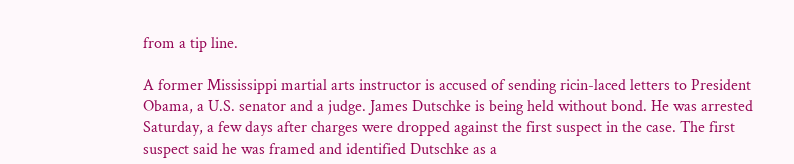from a tip line.

A former Mississippi martial arts instructor is accused of sending ricin-laced letters to President Obama, a U.S. senator and a judge. James Dutschke is being held without bond. He was arrested Saturday, a few days after charges were dropped against the first suspect in the case. The first suspect said he was framed and identified Dutschke as a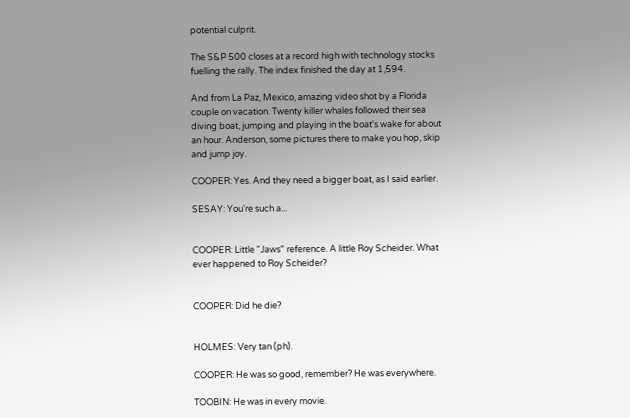potential culprit.

The S&P 500 closes at a record high with technology stocks fuelling the rally. The index finished the day at 1,594.

And from La Paz, Mexico, amazing video shot by a Florida couple on vacation. Twenty killer whales followed their sea diving boat, jumping and playing in the boat's wake for about an hour. Anderson, some pictures there to make you hop, skip and jump joy.

COOPER: Yes. And they need a bigger boat, as I said earlier.

SESAY: You're such a...


COOPER: Little "Jaws" reference. A little Roy Scheider. What ever happened to Roy Scheider?


COOPER: Did he die?


HOLMES: Very tan (ph).

COOPER: He was so good, remember? He was everywhere.

TOOBIN: He was in every movie.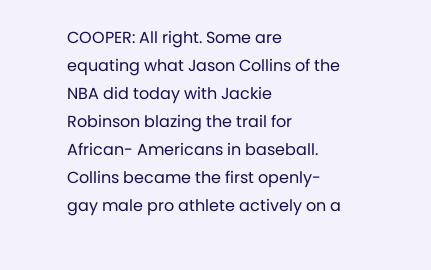COOPER: All right. Some are equating what Jason Collins of the NBA did today with Jackie Robinson blazing the trail for African- Americans in baseball. Collins became the first openly-gay male pro athlete actively on a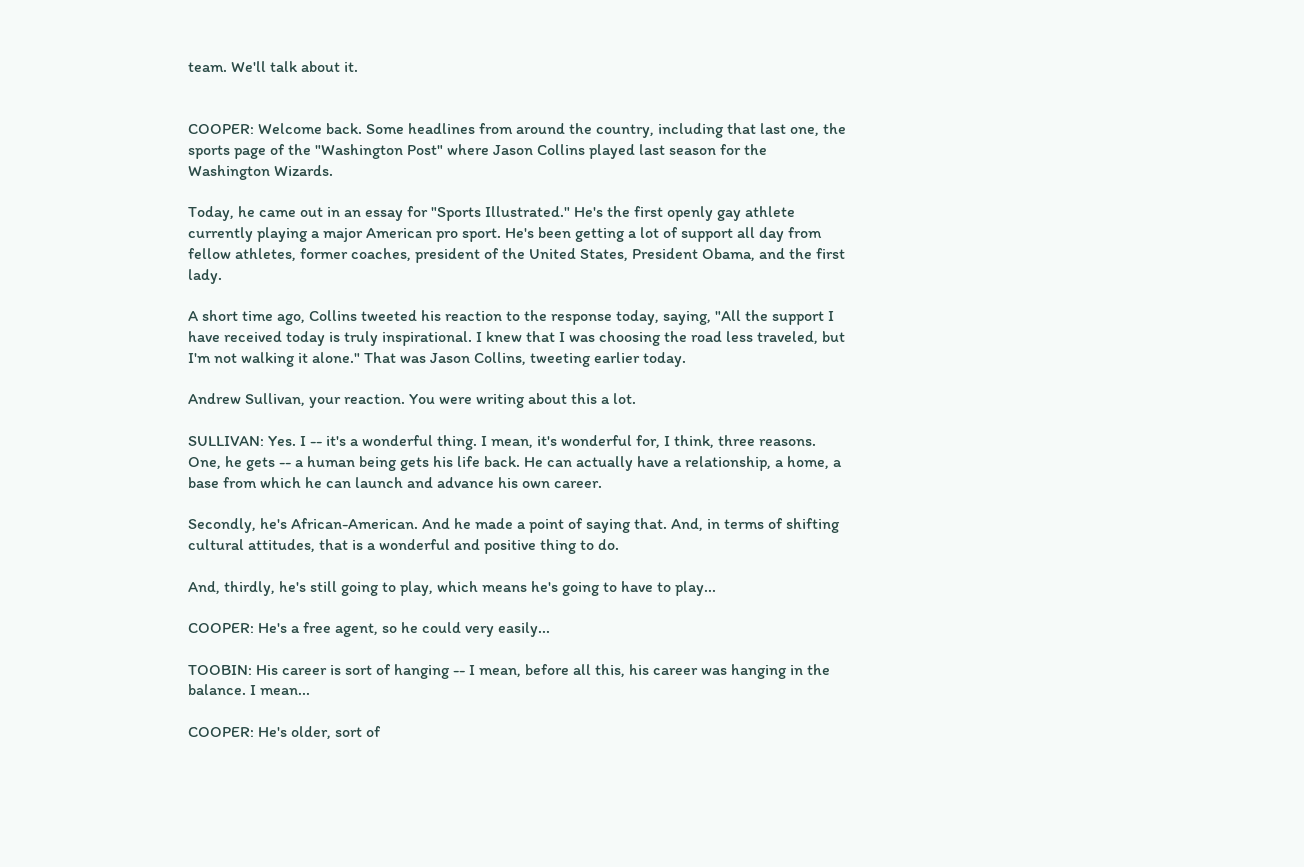team. We'll talk about it.


COOPER: Welcome back. Some headlines from around the country, including that last one, the sports page of the "Washington Post" where Jason Collins played last season for the Washington Wizards.

Today, he came out in an essay for "Sports Illustrated." He's the first openly gay athlete currently playing a major American pro sport. He's been getting a lot of support all day from fellow athletes, former coaches, president of the United States, President Obama, and the first lady.

A short time ago, Collins tweeted his reaction to the response today, saying, "All the support I have received today is truly inspirational. I knew that I was choosing the road less traveled, but I'm not walking it alone." That was Jason Collins, tweeting earlier today.

Andrew Sullivan, your reaction. You were writing about this a lot.

SULLIVAN: Yes. I -- it's a wonderful thing. I mean, it's wonderful for, I think, three reasons. One, he gets -- a human being gets his life back. He can actually have a relationship, a home, a base from which he can launch and advance his own career.

Secondly, he's African-American. And he made a point of saying that. And, in terms of shifting cultural attitudes, that is a wonderful and positive thing to do.

And, thirdly, he's still going to play, which means he's going to have to play...

COOPER: He's a free agent, so he could very easily...

TOOBIN: His career is sort of hanging -- I mean, before all this, his career was hanging in the balance. I mean...

COOPER: He's older, sort of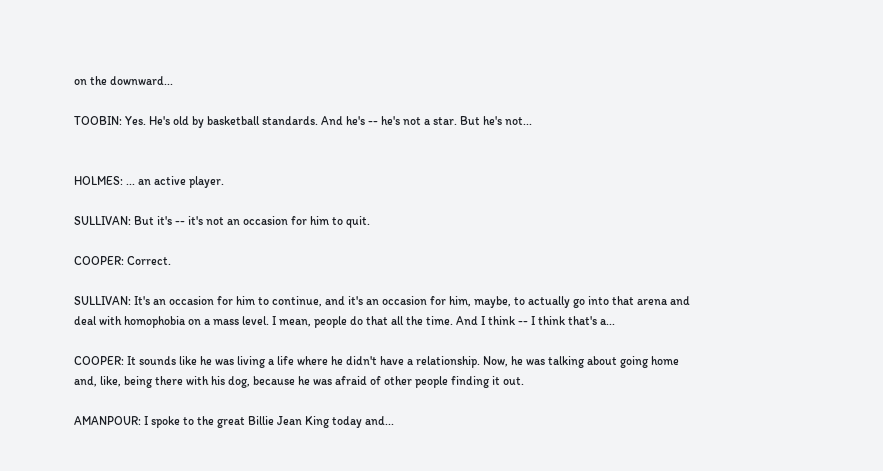on the downward...

TOOBIN: Yes. He's old by basketball standards. And he's -- he's not a star. But he's not...


HOLMES: ... an active player.

SULLIVAN: But it's -- it's not an occasion for him to quit.

COOPER: Correct.

SULLIVAN: It's an occasion for him to continue, and it's an occasion for him, maybe, to actually go into that arena and deal with homophobia on a mass level. I mean, people do that all the time. And I think -- I think that's a...

COOPER: It sounds like he was living a life where he didn't have a relationship. Now, he was talking about going home and, like, being there with his dog, because he was afraid of other people finding it out.

AMANPOUR: I spoke to the great Billie Jean King today and...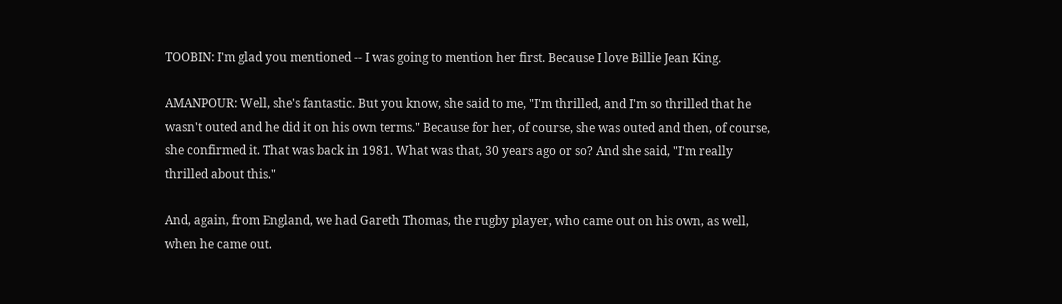TOOBIN: I'm glad you mentioned -- I was going to mention her first. Because I love Billie Jean King.

AMANPOUR: Well, she's fantastic. But you know, she said to me, "I'm thrilled, and I'm so thrilled that he wasn't outed and he did it on his own terms." Because for her, of course, she was outed and then, of course, she confirmed it. That was back in 1981. What was that, 30 years ago or so? And she said, "I'm really thrilled about this."

And, again, from England, we had Gareth Thomas, the rugby player, who came out on his own, as well, when he came out.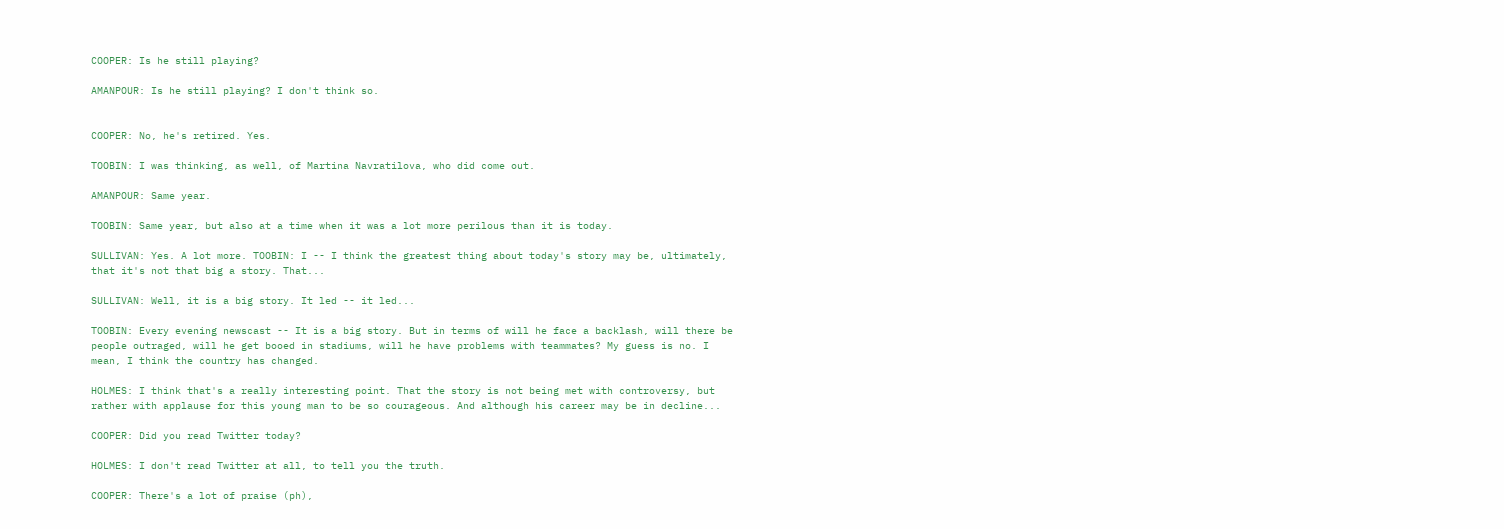COOPER: Is he still playing?

AMANPOUR: Is he still playing? I don't think so.


COOPER: No, he's retired. Yes.

TOOBIN: I was thinking, as well, of Martina Navratilova, who did come out.

AMANPOUR: Same year.

TOOBIN: Same year, but also at a time when it was a lot more perilous than it is today.

SULLIVAN: Yes. A lot more. TOOBIN: I -- I think the greatest thing about today's story may be, ultimately, that it's not that big a story. That...

SULLIVAN: Well, it is a big story. It led -- it led...

TOOBIN: Every evening newscast -- It is a big story. But in terms of will he face a backlash, will there be people outraged, will he get booed in stadiums, will he have problems with teammates? My guess is no. I mean, I think the country has changed.

HOLMES: I think that's a really interesting point. That the story is not being met with controversy, but rather with applause for this young man to be so courageous. And although his career may be in decline...

COOPER: Did you read Twitter today?

HOLMES: I don't read Twitter at all, to tell you the truth.

COOPER: There's a lot of praise (ph),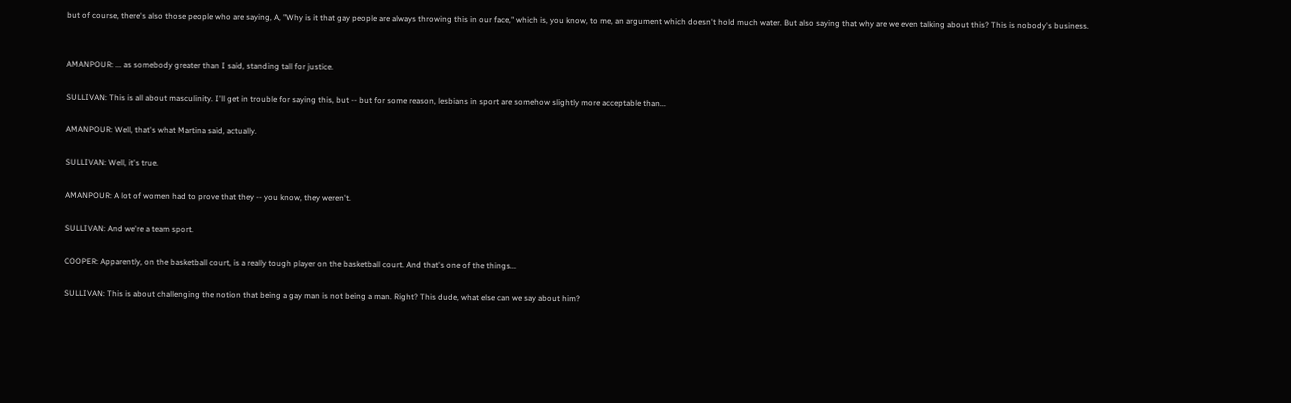but of course, there's also those people who are saying, A, "Why is it that gay people are always throwing this in our face," which is, you know, to me, an argument which doesn't hold much water. But also saying that why are we even talking about this? This is nobody's business.


AMANPOUR: ... as somebody greater than I said, standing tall for justice.

SULLIVAN: This is all about masculinity. I'll get in trouble for saying this, but -- but for some reason, lesbians in sport are somehow slightly more acceptable than...

AMANPOUR: Well, that's what Martina said, actually.

SULLIVAN: Well, it's true.

AMANPOUR: A lot of women had to prove that they -- you know, they weren't.

SULLIVAN: And we're a team sport.

COOPER: Apparently, on the basketball court, is a really tough player on the basketball court. And that's one of the things...

SULLIVAN: This is about challenging the notion that being a gay man is not being a man. Right? This dude, what else can we say about him?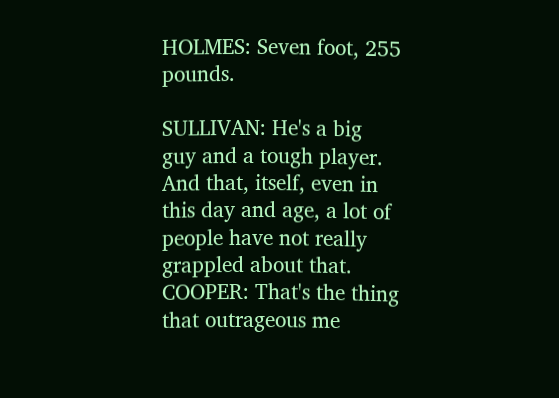HOLMES: Seven foot, 255 pounds.

SULLIVAN: He's a big guy and a tough player. And that, itself, even in this day and age, a lot of people have not really grappled about that. COOPER: That's the thing that outrageous me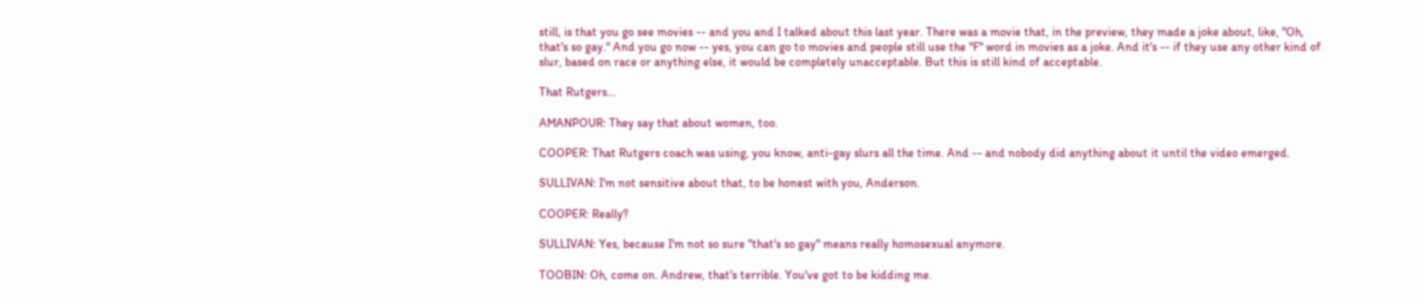still, is that you go see movies -- and you and I talked about this last year. There was a movie that, in the preview, they made a joke about, like, "Oh, that's so gay." And you go now -- yes, you can go to movies and people still use the "F" word in movies as a joke. And it's -- if they use any other kind of slur, based on race or anything else, it would be completely unacceptable. But this is still kind of acceptable.

That Rutgers...

AMANPOUR: They say that about women, too.

COOPER: That Rutgers coach was using, you know, anti-gay slurs all the time. And -- and nobody did anything about it until the video emerged.

SULLIVAN: I'm not sensitive about that, to be honest with you, Anderson.

COOPER: Really?

SULLIVAN: Yes, because I'm not so sure "that's so gay" means really homosexual anymore.

TOOBIN: Oh, come on. Andrew, that's terrible. You've got to be kidding me.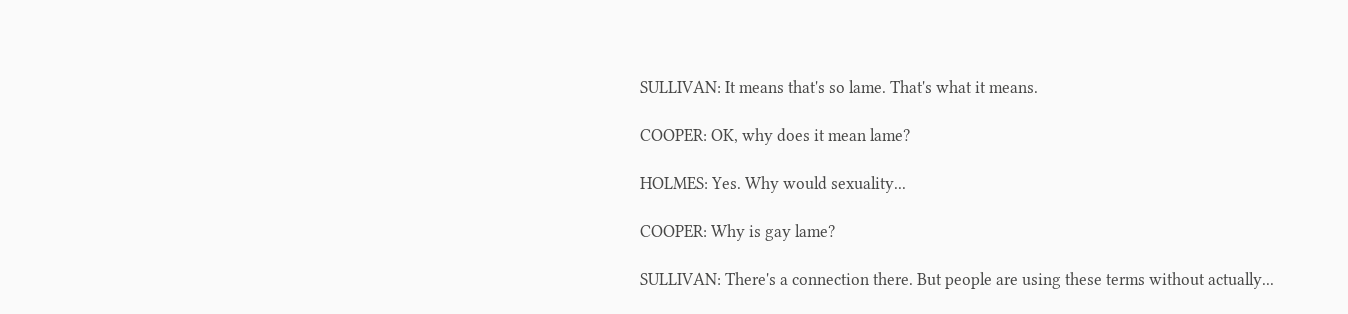SULLIVAN: It means that's so lame. That's what it means.

COOPER: OK, why does it mean lame?

HOLMES: Yes. Why would sexuality...

COOPER: Why is gay lame?

SULLIVAN: There's a connection there. But people are using these terms without actually...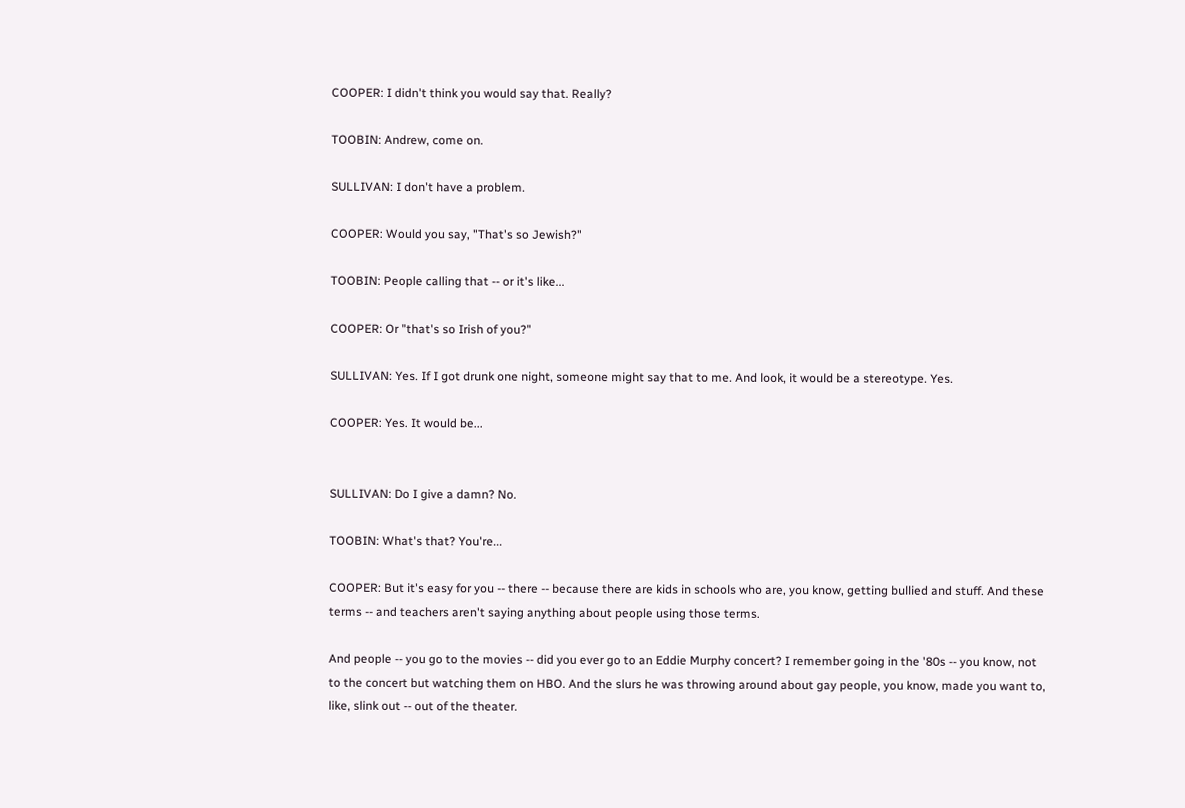COOPER: I didn't think you would say that. Really?

TOOBIN: Andrew, come on.

SULLIVAN: I don't have a problem.

COOPER: Would you say, "That's so Jewish?"

TOOBIN: People calling that -- or it's like...

COOPER: Or "that's so Irish of you?"

SULLIVAN: Yes. If I got drunk one night, someone might say that to me. And look, it would be a stereotype. Yes.

COOPER: Yes. It would be...


SULLIVAN: Do I give a damn? No.

TOOBIN: What's that? You're...

COOPER: But it's easy for you -- there -- because there are kids in schools who are, you know, getting bullied and stuff. And these terms -- and teachers aren't saying anything about people using those terms.

And people -- you go to the movies -- did you ever go to an Eddie Murphy concert? I remember going in the '80s -- you know, not to the concert but watching them on HBO. And the slurs he was throwing around about gay people, you know, made you want to, like, slink out -- out of the theater.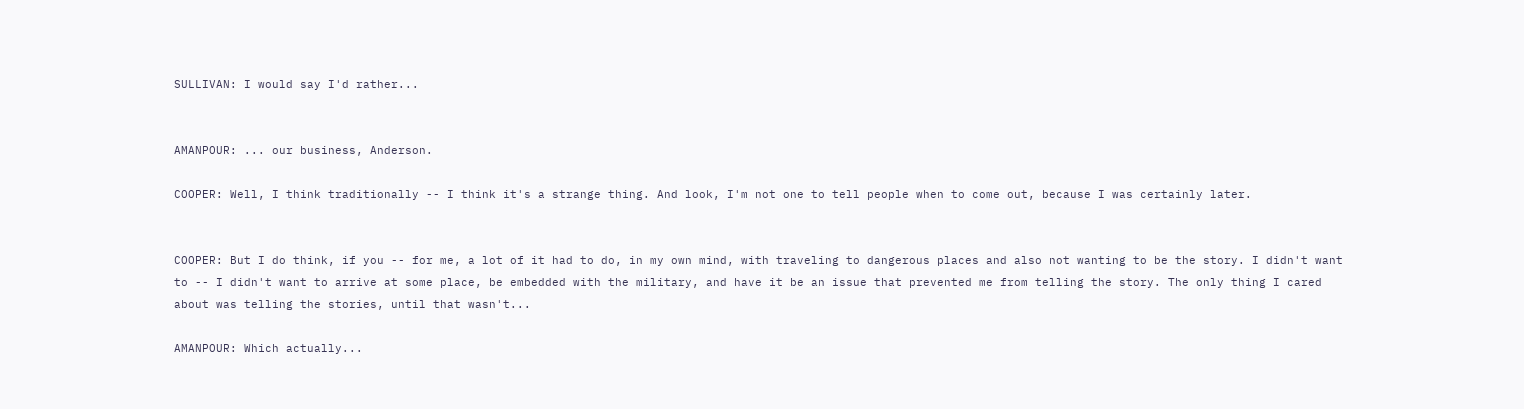SULLIVAN: I would say I'd rather...


AMANPOUR: ... our business, Anderson.

COOPER: Well, I think traditionally -- I think it's a strange thing. And look, I'm not one to tell people when to come out, because I was certainly later.


COOPER: But I do think, if you -- for me, a lot of it had to do, in my own mind, with traveling to dangerous places and also not wanting to be the story. I didn't want to -- I didn't want to arrive at some place, be embedded with the military, and have it be an issue that prevented me from telling the story. The only thing I cared about was telling the stories, until that wasn't...

AMANPOUR: Which actually...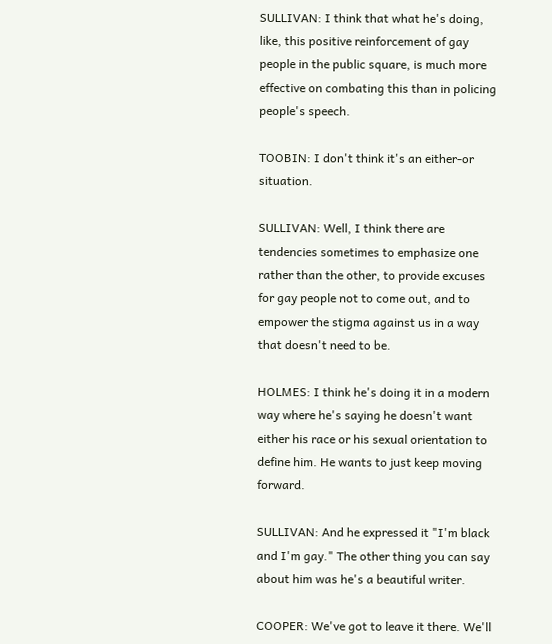SULLIVAN: I think that what he's doing, like, this positive reinforcement of gay people in the public square, is much more effective on combating this than in policing people's speech.

TOOBIN: I don't think it's an either-or situation.

SULLIVAN: Well, I think there are tendencies sometimes to emphasize one rather than the other, to provide excuses for gay people not to come out, and to empower the stigma against us in a way that doesn't need to be.

HOLMES: I think he's doing it in a modern way where he's saying he doesn't want either his race or his sexual orientation to define him. He wants to just keep moving forward.

SULLIVAN: And he expressed it "I'm black and I'm gay." The other thing you can say about him was he's a beautiful writer.

COOPER: We've got to leave it there. We'll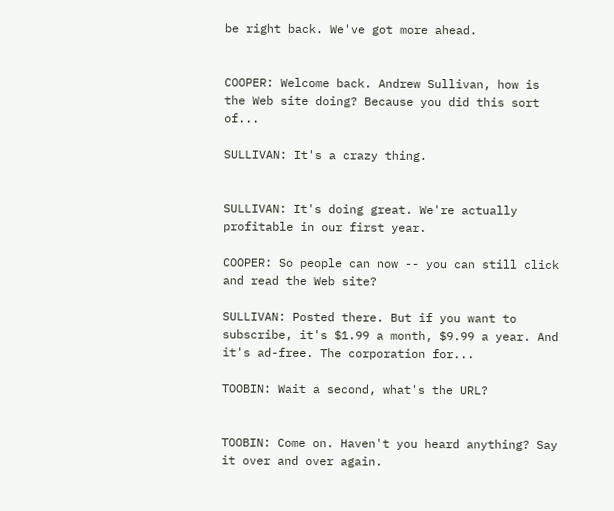be right back. We've got more ahead.


COOPER: Welcome back. Andrew Sullivan, how is the Web site doing? Because you did this sort of...

SULLIVAN: It's a crazy thing.


SULLIVAN: It's doing great. We're actually profitable in our first year.

COOPER: So people can now -- you can still click and read the Web site?

SULLIVAN: Posted there. But if you want to subscribe, it's $1.99 a month, $9.99 a year. And it's ad-free. The corporation for...

TOOBIN: Wait a second, what's the URL?


TOOBIN: Come on. Haven't you heard anything? Say it over and over again.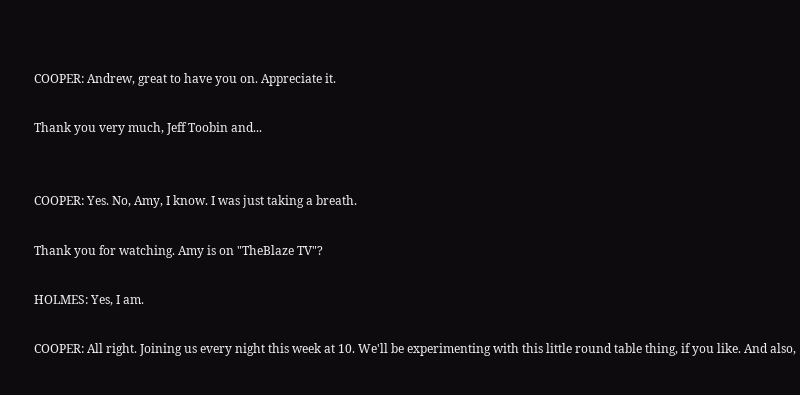COOPER: Andrew, great to have you on. Appreciate it.

Thank you very much, Jeff Toobin and...


COOPER: Yes. No, Amy, I know. I was just taking a breath.

Thank you for watching. Amy is on "TheBlaze TV"?

HOLMES: Yes, I am.

COOPER: All right. Joining us every night this week at 10. We'll be experimenting with this little round table thing, if you like. And also,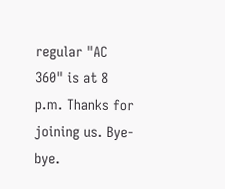regular "AC 360" is at 8 p.m. Thanks for joining us. Bye-bye.